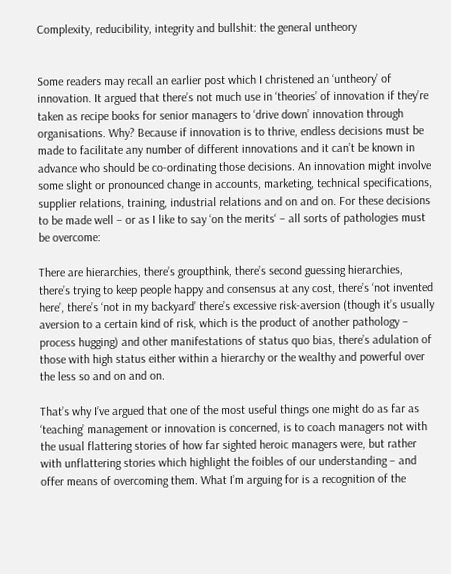Complexity, reducibility, integrity and bullshit: the general untheory


Some readers may recall an earlier post which I christened an ‘untheory’ of innovation. It argued that there’s not much use in ‘theories’ of innovation if they’re taken as recipe books for senior managers to ‘drive down’ innovation through organisations. Why? Because if innovation is to thrive, endless decisions must be made to facilitate any number of different innovations and it can’t be known in advance who should be co-ordinating those decisions. An innovation might involve some slight or pronounced change in accounts, marketing, technical specifications, supplier relations, training, industrial relations and on and on. For these decisions to be made well – or as I like to say ‘on the merits‘ – all sorts of pathologies must be overcome:

There are hierarchies, there’s groupthink, there’s second guessing hierarchies, there’s trying to keep people happy and consensus at any cost, there’s ‘not invented here’, there’s ‘not in my backyard’ there’s excessive risk-aversion (though it’s usually aversion to a certain kind of risk, which is the product of another pathology – process hugging) and other manifestations of status quo bias, there’s adulation of those with high status either within a hierarchy or the wealthy and powerful over the less so and on and on.

That’s why I’ve argued that one of the most useful things one might do as far as ‘teaching’ management or innovation is concerned, is to coach managers not with the usual flattering stories of how far sighted heroic managers were, but rather with unflattering stories which highlight the foibles of our understanding – and offer means of overcoming them. What I’m arguing for is a recognition of the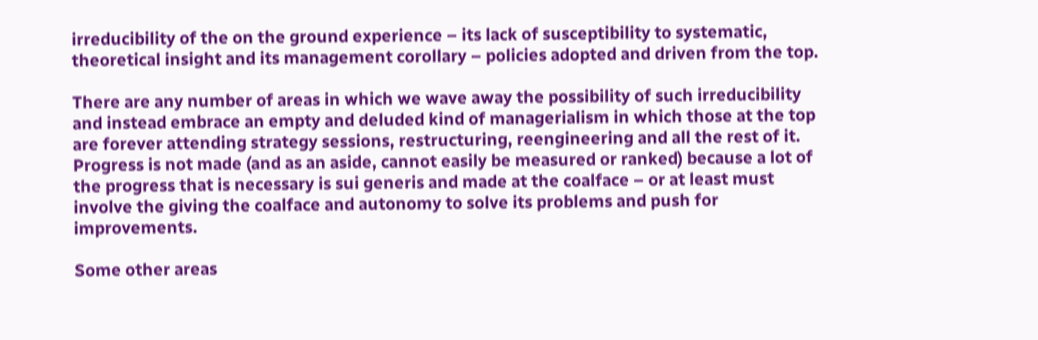irreducibility of the on the ground experience – its lack of susceptibility to systematic, theoretical insight and its management corollary – policies adopted and driven from the top.

There are any number of areas in which we wave away the possibility of such irreducibility and instead embrace an empty and deluded kind of managerialism in which those at the top are forever attending strategy sessions, restructuring, reengineering and all the rest of it. Progress is not made (and as an aside, cannot easily be measured or ranked) because a lot of the progress that is necessary is sui generis and made at the coalface – or at least must involve the giving the coalface and autonomy to solve its problems and push for improvements.

Some other areas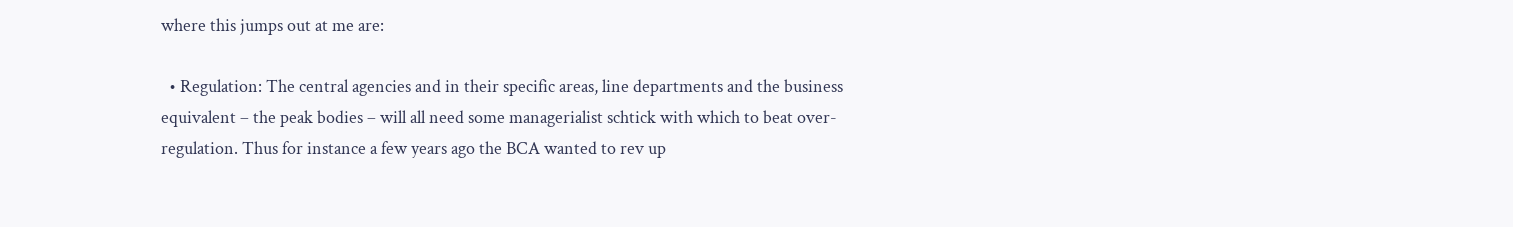where this jumps out at me are:

  • Regulation: The central agencies and in their specific areas, line departments and the business equivalent – the peak bodies – will all need some managerialist schtick with which to beat over-regulation. Thus for instance a few years ago the BCA wanted to rev up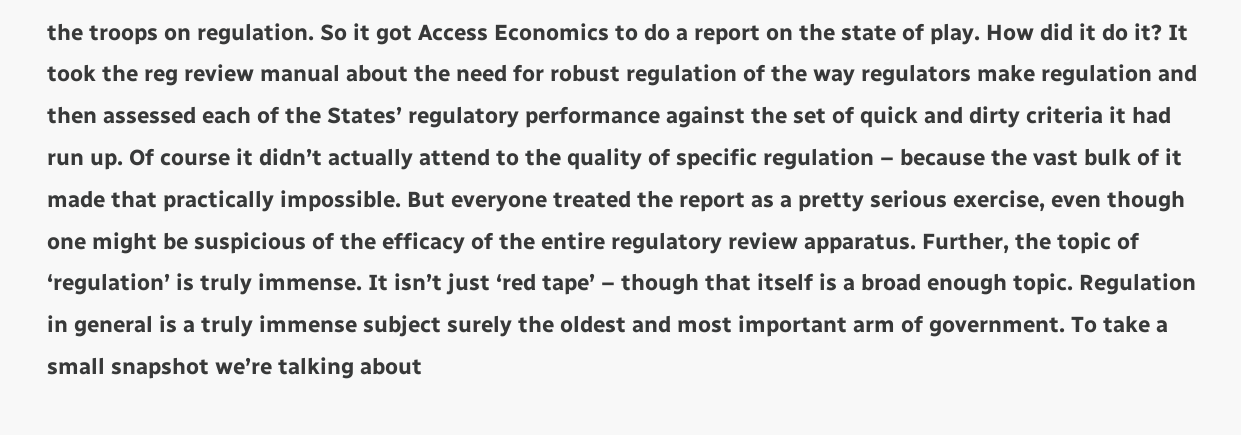the troops on regulation. So it got Access Economics to do a report on the state of play. How did it do it? It took the reg review manual about the need for robust regulation of the way regulators make regulation and then assessed each of the States’ regulatory performance against the set of quick and dirty criteria it had run up. Of course it didn’t actually attend to the quality of specific regulation – because the vast bulk of it made that practically impossible. But everyone treated the report as a pretty serious exercise, even though one might be suspicious of the efficacy of the entire regulatory review apparatus. Further, the topic of ‘regulation’ is truly immense. It isn’t just ‘red tape’ – though that itself is a broad enough topic. Regulation in general is a truly immense subject surely the oldest and most important arm of government. To take a small snapshot we’re talking about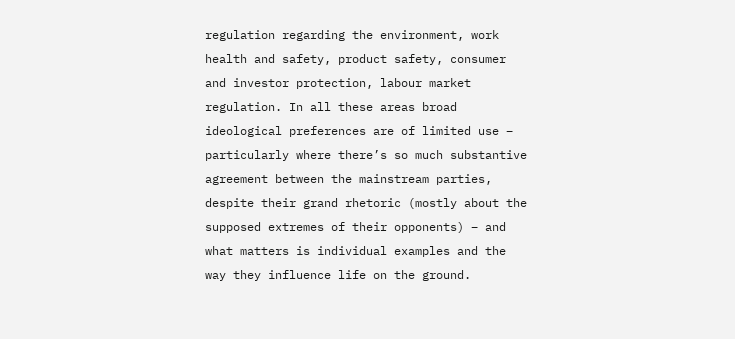regulation regarding the environment, work health and safety, product safety, consumer and investor protection, labour market regulation. In all these areas broad ideological preferences are of limited use – particularly where there’s so much substantive agreement between the mainstream parties, despite their grand rhetoric (mostly about the supposed extremes of their opponents) – and what matters is individual examples and the way they influence life on the ground.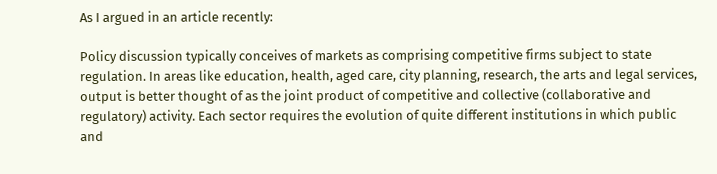As I argued in an article recently:

Policy discussion typically conceives of markets as comprising competitive firms subject to state regulation. In areas like education, health, aged care, city planning, research, the arts and legal services, output is better thought of as the joint product of competitive and collective (collaborative and regulatory) activity. Each sector requires the evolution of quite different institutions in which public and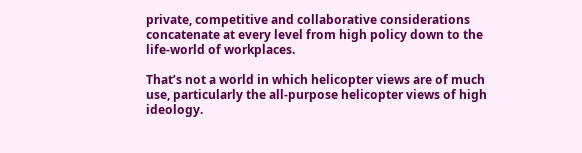private, competitive and collaborative considerations concatenate at every level from high policy down to the life-world of workplaces.

That’s not a world in which helicopter views are of much use, particularly the all-purpose helicopter views of high ideology.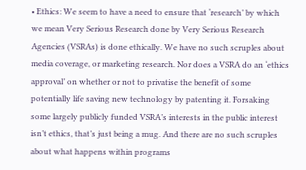• Ethics: We seem to have a need to ensure that ‘research’ by which we mean Very Serious Research done by Very Serious Research Agencies (VSRAs) is done ethically. We have no such scruples about media coverage, or marketing research. Nor does a VSRA do an ‘ethics approval’ on whether or not to privatise the benefit of some potentially life saving new technology by patenting it. Forsaking some largely publicly funded VSRA’s interests in the public interest isn’t ethics, that’s just being a mug. And there are no such scruples about what happens within programs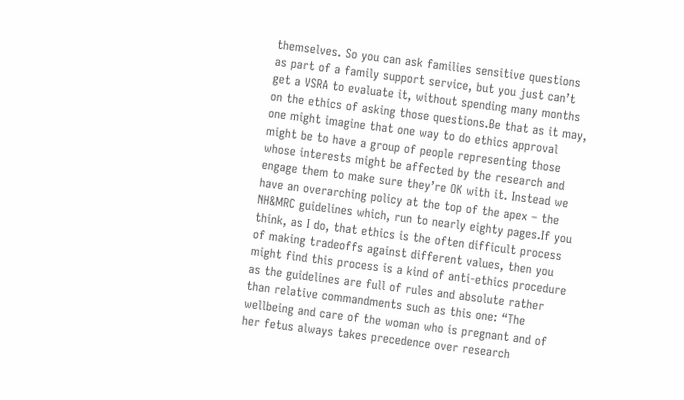themselves. So you can ask families sensitive questions as part of a family support service, but you just can’t get a VSRA to evaluate it, without spending many months on the ethics of asking those questions.Be that as it may, one might imagine that one way to do ethics approval might be to have a group of people representing those whose interests might be affected by the research and engage them to make sure they’re OK with it. Instead we have an overarching policy at the top of the apex – the NH&MRC guidelines which, run to nearly eighty pages.If you think, as I do, that ethics is the often difficult process of making tradeoffs against different values, then you might find this process is a kind of anti-ethics procedure as the guidelines are full of rules and absolute rather than relative commandments such as this one: “The wellbeing and care of the woman who is pregnant and of her fetus always takes precedence over research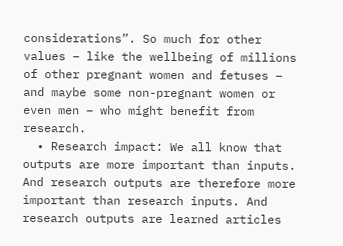considerations”. So much for other values – like the wellbeing of millions of other pregnant women and fetuses – and maybe some non-pregnant women or even men – who might benefit from research.
  • Research impact: We all know that outputs are more important than inputs.  And research outputs are therefore more important than research inputs. And research outputs are learned articles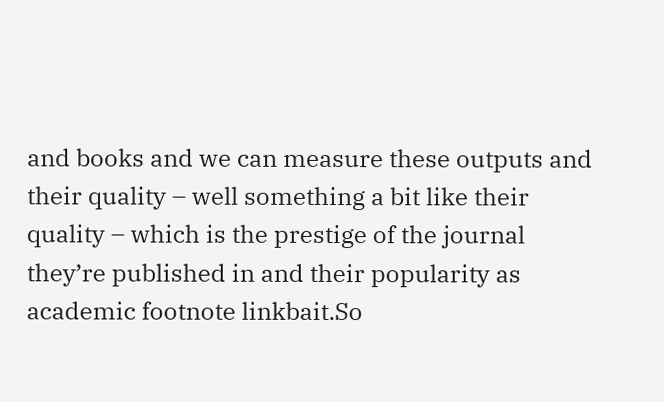and books and we can measure these outputs and their quality – well something a bit like their quality – which is the prestige of the journal they’re published in and their popularity as academic footnote linkbait.So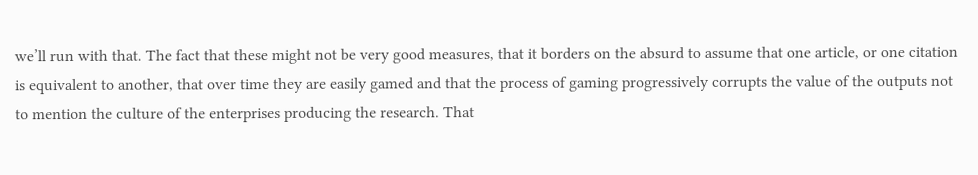we’ll run with that. The fact that these might not be very good measures, that it borders on the absurd to assume that one article, or one citation is equivalent to another, that over time they are easily gamed and that the process of gaming progressively corrupts the value of the outputs not to mention the culture of the enterprises producing the research. That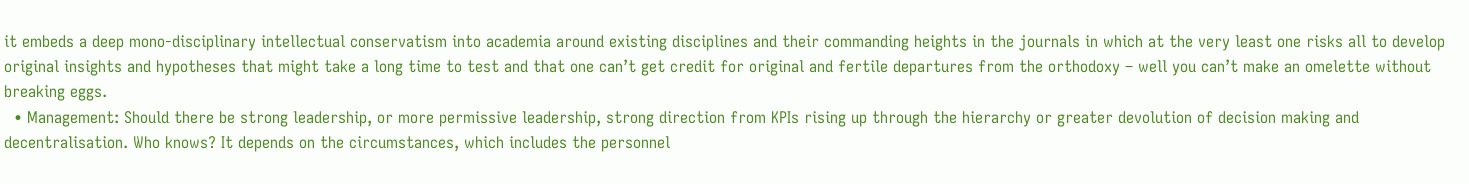it embeds a deep mono-disciplinary intellectual conservatism into academia around existing disciplines and their commanding heights in the journals in which at the very least one risks all to develop original insights and hypotheses that might take a long time to test and that one can’t get credit for original and fertile departures from the orthodoxy – well you can’t make an omelette without breaking eggs.
  • Management: Should there be strong leadership, or more permissive leadership, strong direction from KPIs rising up through the hierarchy or greater devolution of decision making and decentralisation. Who knows? It depends on the circumstances, which includes the personnel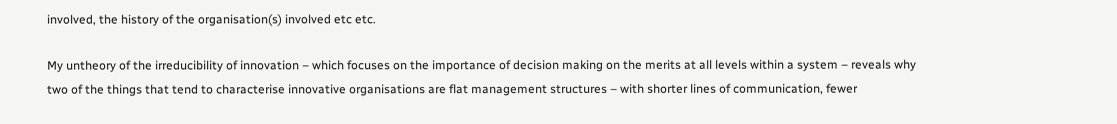involved, the history of the organisation(s) involved etc etc.

My untheory of the irreducibility of innovation – which focuses on the importance of decision making on the merits at all levels within a system – reveals why two of the things that tend to characterise innovative organisations are flat management structures – with shorter lines of communication, fewer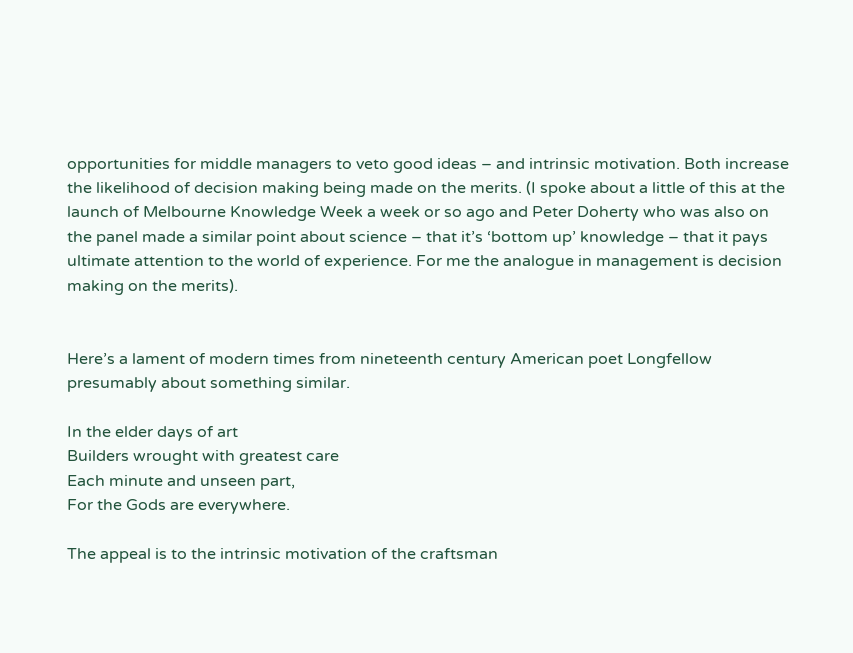opportunities for middle managers to veto good ideas – and intrinsic motivation. Both increase the likelihood of decision making being made on the merits. (I spoke about a little of this at the launch of Melbourne Knowledge Week a week or so ago and Peter Doherty who was also on the panel made a similar point about science – that it’s ‘bottom up’ knowledge – that it pays ultimate attention to the world of experience. For me the analogue in management is decision making on the merits).


Here’s a lament of modern times from nineteenth century American poet Longfellow presumably about something similar.

In the elder days of art
Builders wrought with greatest care
Each minute and unseen part,
For the Gods are everywhere.

The appeal is to the intrinsic motivation of the craftsman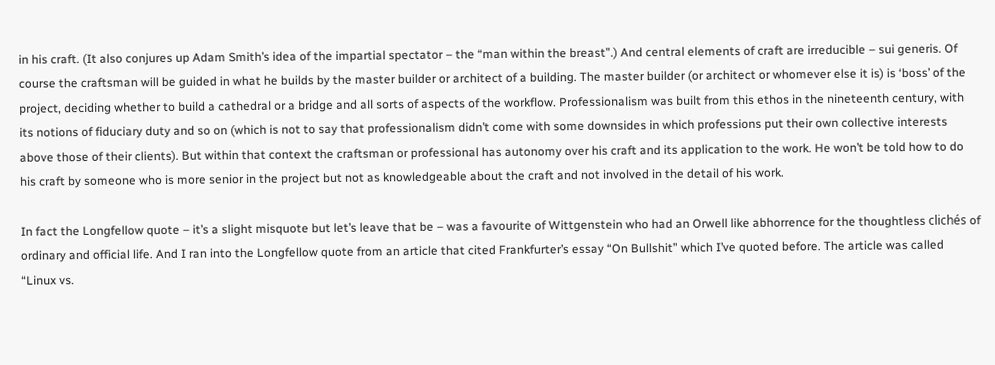in his craft. (It also conjures up Adam Smith’s idea of the impartial spectator – the “man within the breast”.) And central elements of craft are irreducible – sui generis. Of course the craftsman will be guided in what he builds by the master builder or architect of a building. The master builder (or architect or whomever else it is) is ‘boss’ of the project, deciding whether to build a cathedral or a bridge and all sorts of aspects of the workflow. Professionalism was built from this ethos in the nineteenth century, with its notions of fiduciary duty and so on (which is not to say that professionalism didn’t come with some downsides in which professions put their own collective interests above those of their clients). But within that context the craftsman or professional has autonomy over his craft and its application to the work. He won’t be told how to do his craft by someone who is more senior in the project but not as knowledgeable about the craft and not involved in the detail of his work.

In fact the Longfellow quote – it’s a slight misquote but let’s leave that be – was a favourite of Wittgenstein who had an Orwell like abhorrence for the thoughtless clichés of ordinary and official life. And I ran into the Longfellow quote from an article that cited Frankfurter’s essay “On Bullshit” which I’ve quoted before. The article was called “Linux vs.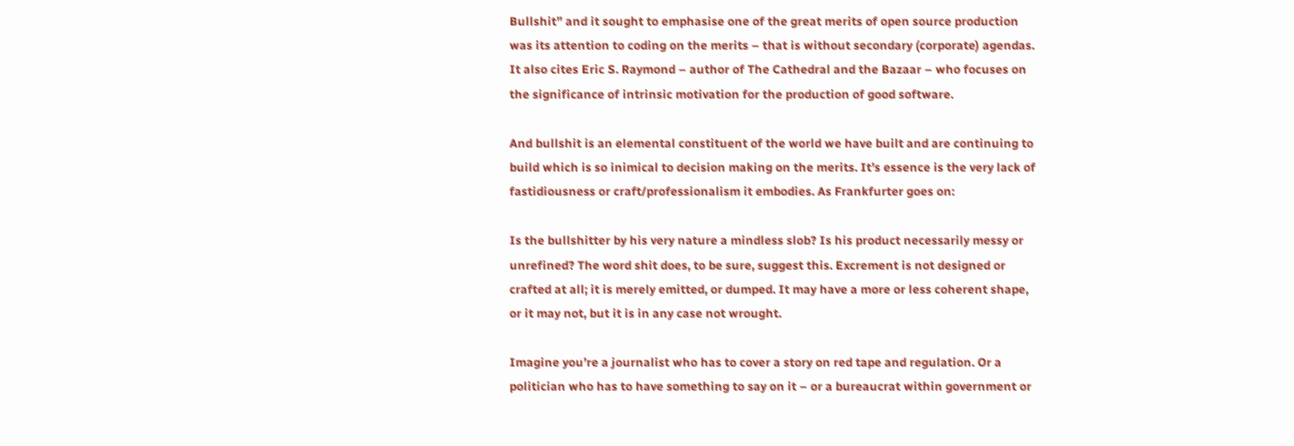Bullshit” and it sought to emphasise one of the great merits of open source production was its attention to coding on the merits – that is without secondary (corporate) agendas. It also cites Eric S. Raymond – author of The Cathedral and the Bazaar – who focuses on the significance of intrinsic motivation for the production of good software.

And bullshit is an elemental constituent of the world we have built and are continuing to build which is so inimical to decision making on the merits. It’s essence is the very lack of fastidiousness or craft/professionalism it embodies. As Frankfurter goes on:

Is the bullshitter by his very nature a mindless slob? Is his product necessarily messy or unrefined? The word shit does, to be sure, suggest this. Excrement is not designed or crafted at all; it is merely emitted, or dumped. It may have a more or less coherent shape, or it may not, but it is in any case not wrought.

Imagine you’re a journalist who has to cover a story on red tape and regulation. Or a politician who has to have something to say on it – or a bureaucrat within government or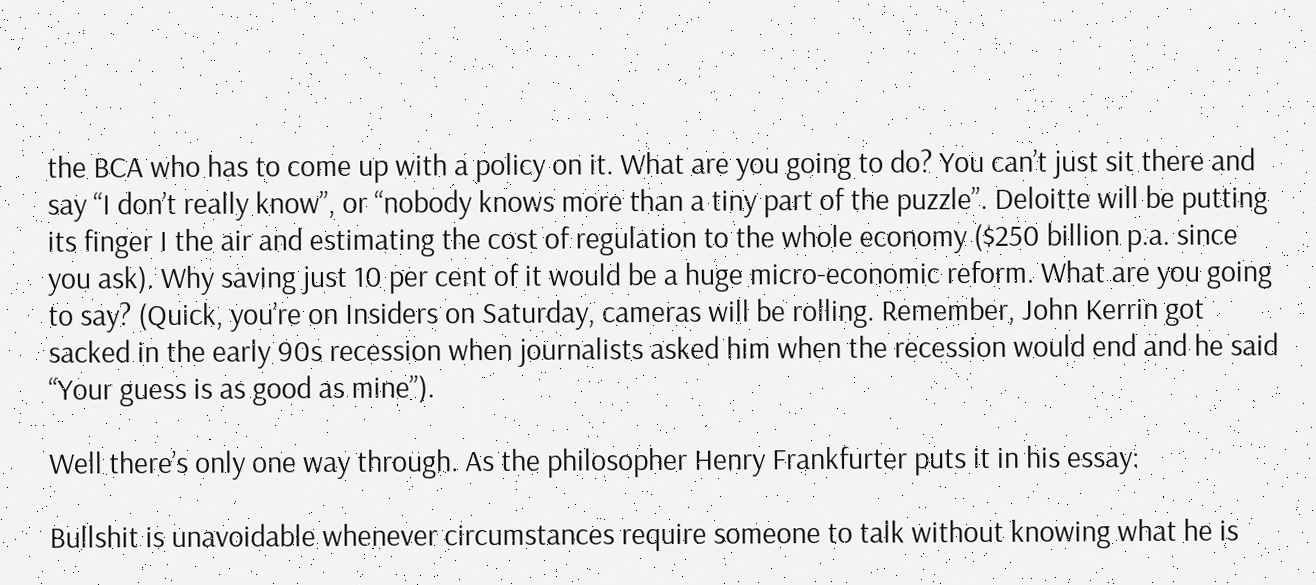the BCA who has to come up with a policy on it. What are you going to do? You can’t just sit there and say “I don’t really know”, or “nobody knows more than a tiny part of the puzzle”. Deloitte will be putting its finger I the air and estimating the cost of regulation to the whole economy ($250 billion p.a. since you ask). Why saving just 10 per cent of it would be a huge micro-economic reform. What are you going to say? (Quick, you’re on Insiders on Saturday, cameras will be rolling. Remember, John Kerrin got sacked in the early 90s recession when journalists asked him when the recession would end and he said “Your guess is as good as mine”).

Well there’s only one way through. As the philosopher Henry Frankfurter puts it in his essay:

Bullshit is unavoidable whenever circumstances require someone to talk without knowing what he is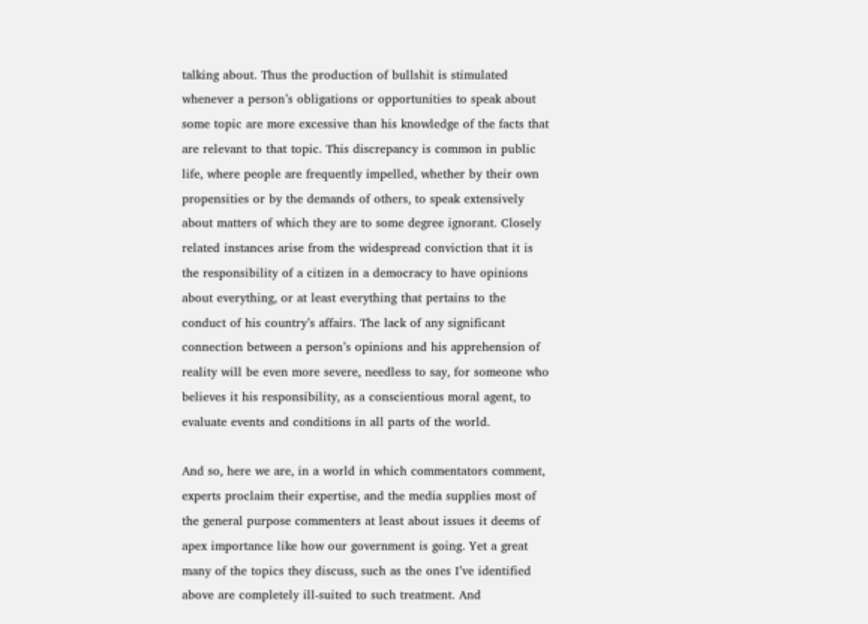talking about. Thus the production of bullshit is stimulated whenever a person’s obligations or opportunities to speak about some topic are more excessive than his knowledge of the facts that are relevant to that topic. This discrepancy is common in public life, where people are frequently impelled, whether by their own propensities or by the demands of others, to speak extensively about matters of which they are to some degree ignorant. Closely related instances arise from the widespread conviction that it is the responsibility of a citizen in a democracy to have opinions about everything, or at least everything that pertains to the conduct of his country’s affairs. The lack of any significant connection between a person’s opinions and his apprehension of reality will be even more severe, needless to say, for someone who believes it his responsibility, as a conscientious moral agent, to evaluate events and conditions in all parts of the world.

And so, here we are, in a world in which commentators comment, experts proclaim their expertise, and the media supplies most of the general purpose commenters at least about issues it deems of apex importance like how our government is going. Yet a great many of the topics they discuss, such as the ones I’ve identified above are completely ill-suited to such treatment. And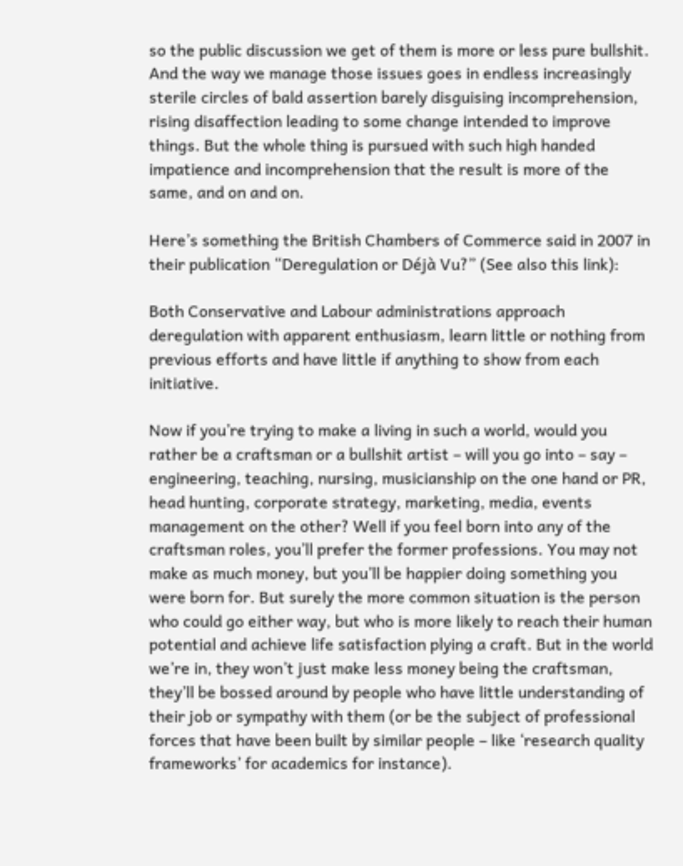so the public discussion we get of them is more or less pure bullshit. And the way we manage those issues goes in endless increasingly sterile circles of bald assertion barely disguising incomprehension, rising disaffection leading to some change intended to improve things. But the whole thing is pursued with such high handed impatience and incomprehension that the result is more of the same, and on and on.

Here’s something the British Chambers of Commerce said in 2007 in their publication “Deregulation or Déjà Vu?” (See also this link):

Both Conservative and Labour administrations approach deregulation with apparent enthusiasm, learn little or nothing from previous efforts and have little if anything to show from each initiative.

Now if you’re trying to make a living in such a world, would you rather be a craftsman or a bullshit artist – will you go into – say – engineering, teaching, nursing, musicianship on the one hand or PR, head hunting, corporate strategy, marketing, media, events management on the other? Well if you feel born into any of the craftsman roles, you’ll prefer the former professions. You may not make as much money, but you’ll be happier doing something you were born for. But surely the more common situation is the person who could go either way, but who is more likely to reach their human potential and achieve life satisfaction plying a craft. But in the world we’re in, they won’t just make less money being the craftsman, they’ll be bossed around by people who have little understanding of their job or sympathy with them (or be the subject of professional forces that have been built by similar people – like ‘research quality frameworks’ for academics for instance).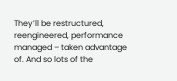They’ll be restructured, reengineered, performance managed – taken advantage of. And so lots of the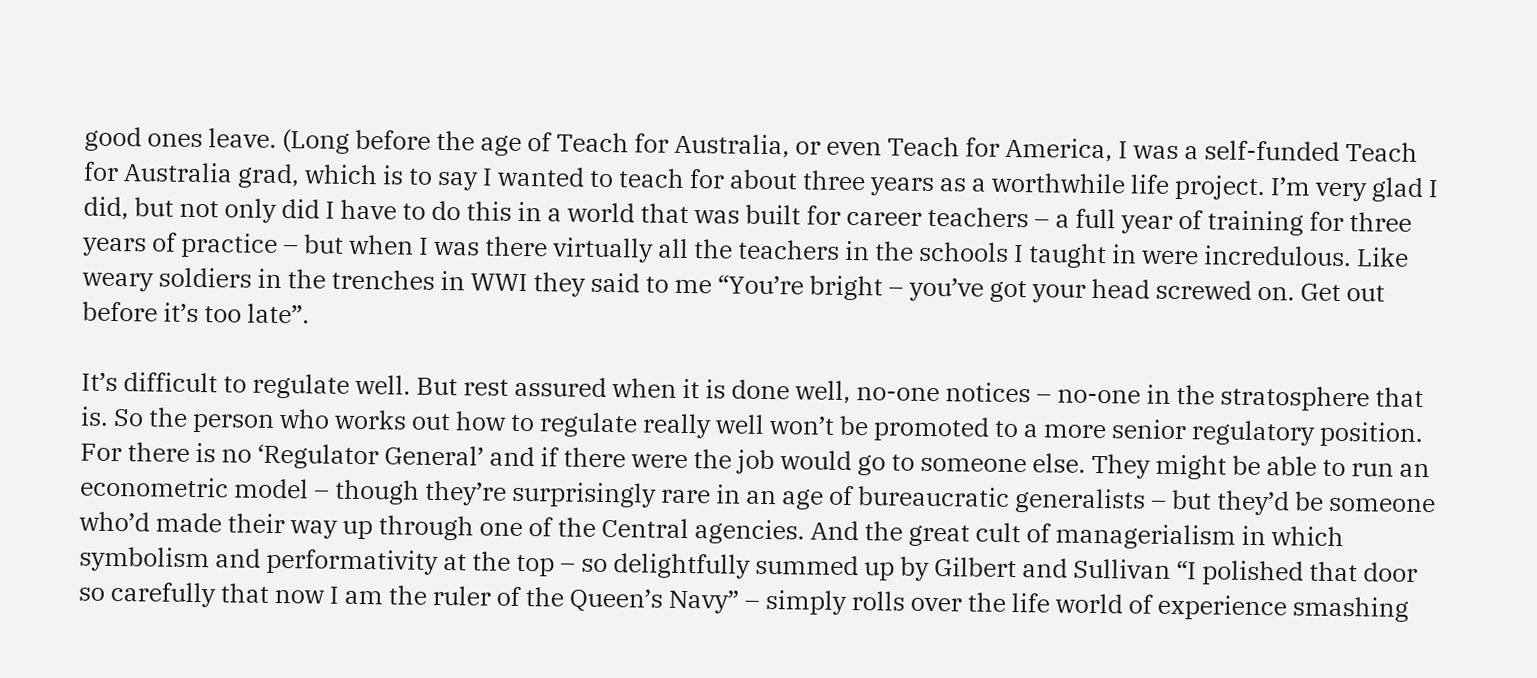good ones leave. (Long before the age of Teach for Australia, or even Teach for America, I was a self-funded Teach for Australia grad, which is to say I wanted to teach for about three years as a worthwhile life project. I’m very glad I did, but not only did I have to do this in a world that was built for career teachers – a full year of training for three years of practice – but when I was there virtually all the teachers in the schools I taught in were incredulous. Like weary soldiers in the trenches in WWI they said to me “You’re bright – you’ve got your head screwed on. Get out before it’s too late”.

It’s difficult to regulate well. But rest assured when it is done well, no-one notices – no-one in the stratosphere that is. So the person who works out how to regulate really well won’t be promoted to a more senior regulatory position. For there is no ‘Regulator General’ and if there were the job would go to someone else. They might be able to run an econometric model – though they’re surprisingly rare in an age of bureaucratic generalists – but they’d be someone who’d made their way up through one of the Central agencies. And the great cult of managerialism in which symbolism and performativity at the top – so delightfully summed up by Gilbert and Sullivan “I polished that door so carefully that now I am the ruler of the Queen’s Navy” – simply rolls over the life world of experience smashing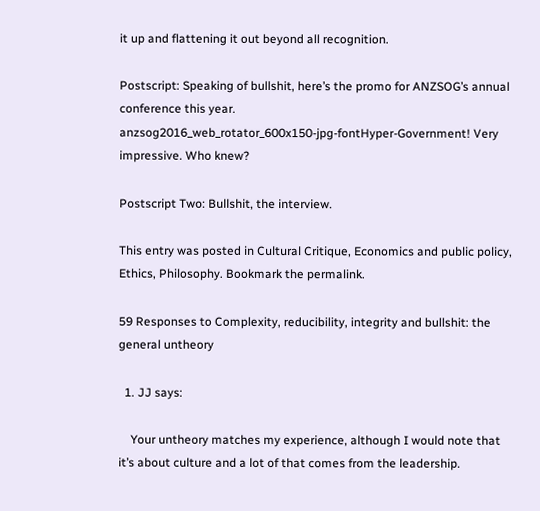it up and flattening it out beyond all recognition.

Postscript: Speaking of bullshit, here’s the promo for ANZSOG’s annual conference this year.
anzsog2016_web_rotator_600x150-jpg-fontHyper-Government! Very impressive. Who knew?

Postscript Two: Bullshit, the interview.

This entry was posted in Cultural Critique, Economics and public policy, Ethics, Philosophy. Bookmark the permalink.

59 Responses to Complexity, reducibility, integrity and bullshit: the general untheory

  1. JJ says:

    Your untheory matches my experience, although I would note that it’s about culture and a lot of that comes from the leadership.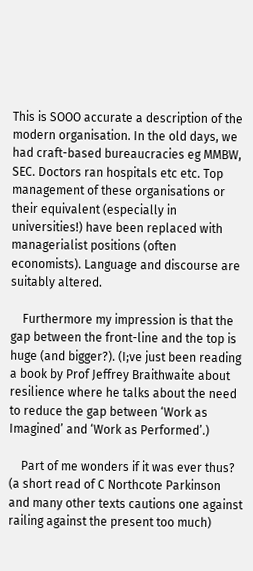This is SOOO accurate a description of the modern organisation. In the old days, we had craft-based bureaucracies eg MMBW, SEC. Doctors ran hospitals etc etc. Top management of these organisations or their equivalent (especially in universities!) have been replaced with managerialist positions (often economists). Language and discourse are suitably altered.

    Furthermore my impression is that the gap between the front-line and the top is huge (and bigger?). (I;ve just been reading a book by Prof Jeffrey Braithwaite about resilience where he talks about the need to reduce the gap between ‘Work as Imagined’ and ‘Work as Performed’.)

    Part of me wonders if it was ever thus? (a short read of C Northcote Parkinson and many other texts cautions one against railing against the present too much)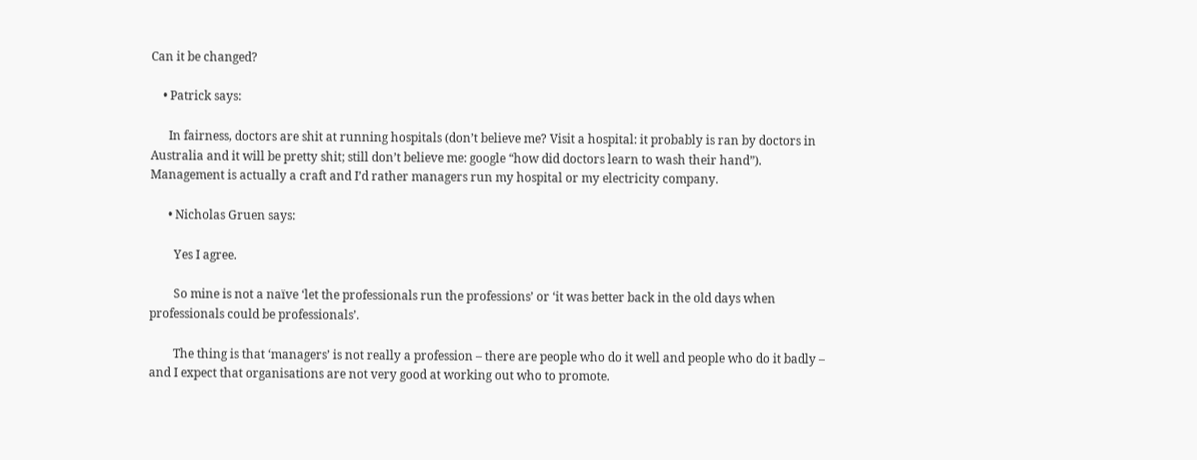Can it be changed?

    • Patrick says:

      In fairness, doctors are shit at running hospitals (don’t believe me? Visit a hospital: it probably is ran by doctors in Australia and it will be pretty shit; still don’t believe me: google “how did doctors learn to wash their hand”). Management is actually a craft and I’d rather managers run my hospital or my electricity company.

      • Nicholas Gruen says:

        Yes I agree.

        So mine is not a naïve ‘let the professionals run the professions’ or ‘it was better back in the old days when professionals could be professionals’.

        The thing is that ‘managers’ is not really a profession – there are people who do it well and people who do it badly – and I expect that organisations are not very good at working out who to promote.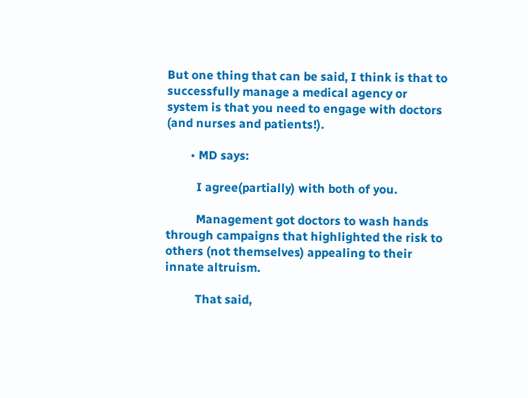But one thing that can be said, I think is that to successfully manage a medical agency or system is that you need to engage with doctors (and nurses and patients!).

        • MD says:

          I agree(partially) with both of you.

          Management got doctors to wash hands through campaigns that highlighted the risk to others (not themselves) appealing to their innate altruism.

          That said,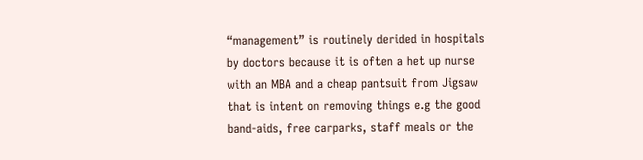“management” is routinely derided in hospitals by doctors because it is often a het up nurse with an MBA and a cheap pantsuit from Jigsaw that is intent on removing things e.g the good band-aids, free carparks, staff meals or the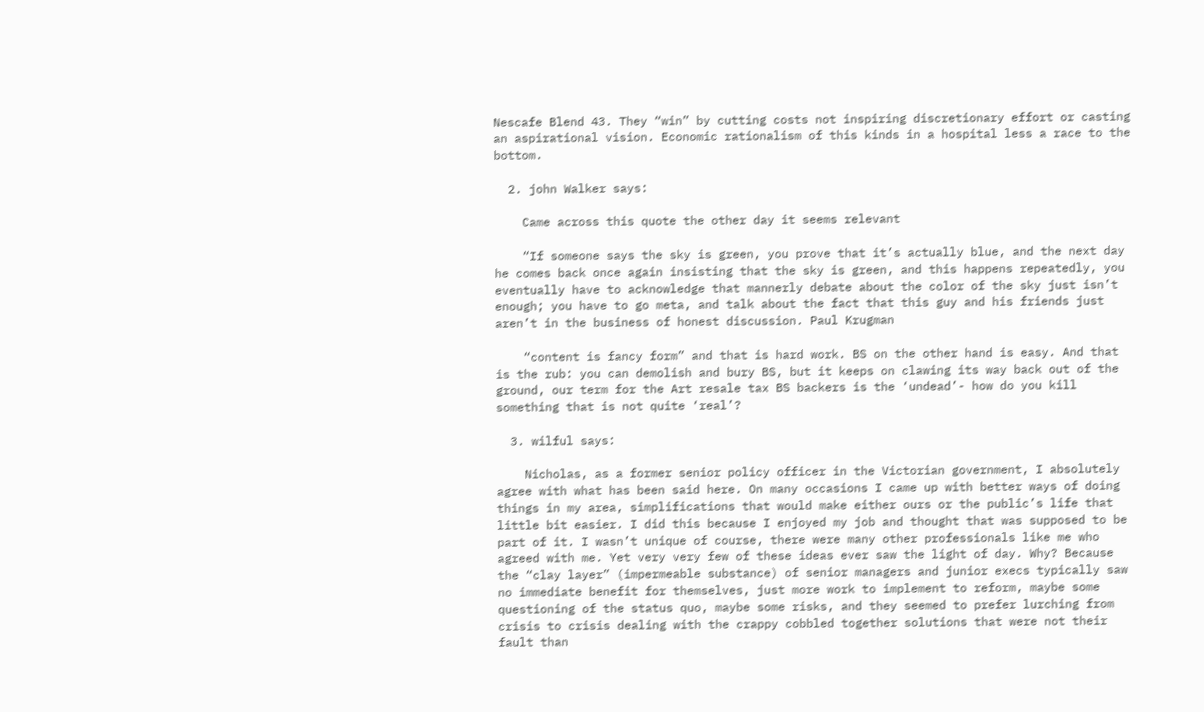Nescafe Blend 43. They “win” by cutting costs not inspiring discretionary effort or casting an aspirational vision. Economic rationalism of this kinds in a hospital less a race to the bottom.

  2. john Walker says:

    Came across this quote the other day it seems relevant

    “If someone says the sky is green, you prove that it’s actually blue, and the next day he comes back once again insisting that the sky is green, and this happens repeatedly, you eventually have to acknowledge that mannerly debate about the color of the sky just isn’t enough; you have to go meta, and talk about the fact that this guy and his friends just aren’t in the business of honest discussion. Paul Krugman

    “content is fancy form” and that is hard work. BS on the other hand is easy. And that is the rub: you can demolish and bury BS, but it keeps on clawing its way back out of the ground, our term for the Art resale tax BS backers is the ‘undead’- how do you kill something that is not quite ‘real’?

  3. wilful says:

    Nicholas, as a former senior policy officer in the Victorian government, I absolutely agree with what has been said here. On many occasions I came up with better ways of doing things in my area, simplifications that would make either ours or the public’s life that little bit easier. I did this because I enjoyed my job and thought that was supposed to be part of it. I wasn’t unique of course, there were many other professionals like me who agreed with me. Yet very very few of these ideas ever saw the light of day. Why? Because the “clay layer” (impermeable substance) of senior managers and junior execs typically saw no immediate benefit for themselves, just more work to implement to reform, maybe some questioning of the status quo, maybe some risks, and they seemed to prefer lurching from crisis to crisis dealing with the crappy cobbled together solutions that were not their fault than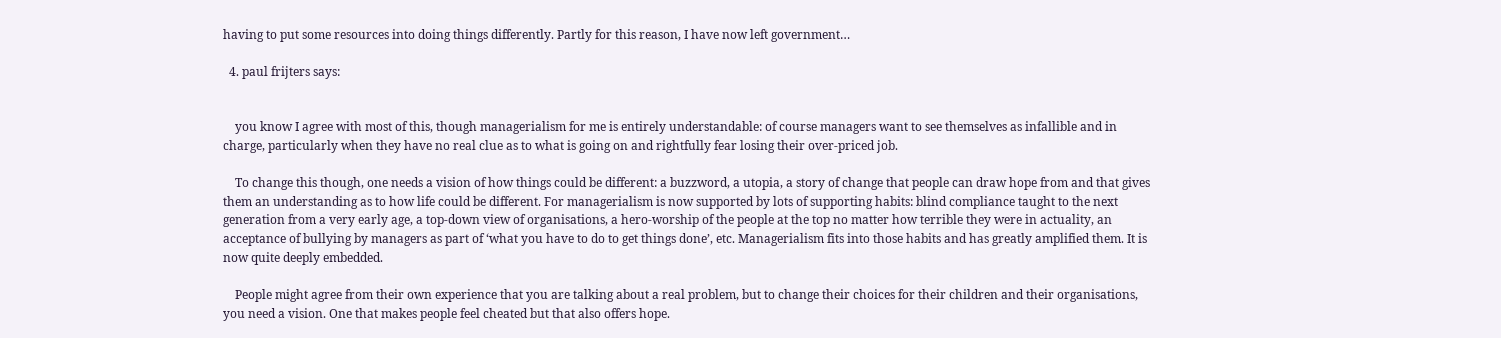having to put some resources into doing things differently. Partly for this reason, I have now left government…

  4. paul frijters says:


    you know I agree with most of this, though managerialism for me is entirely understandable: of course managers want to see themselves as infallible and in charge, particularly when they have no real clue as to what is going on and rightfully fear losing their over-priced job.

    To change this though, one needs a vision of how things could be different: a buzzword, a utopia, a story of change that people can draw hope from and that gives them an understanding as to how life could be different. For managerialism is now supported by lots of supporting habits: blind compliance taught to the next generation from a very early age, a top-down view of organisations, a hero-worship of the people at the top no matter how terrible they were in actuality, an acceptance of bullying by managers as part of ‘what you have to do to get things done’, etc. Managerialism fits into those habits and has greatly amplified them. It is now quite deeply embedded.

    People might agree from their own experience that you are talking about a real problem, but to change their choices for their children and their organisations, you need a vision. One that makes people feel cheated but that also offers hope.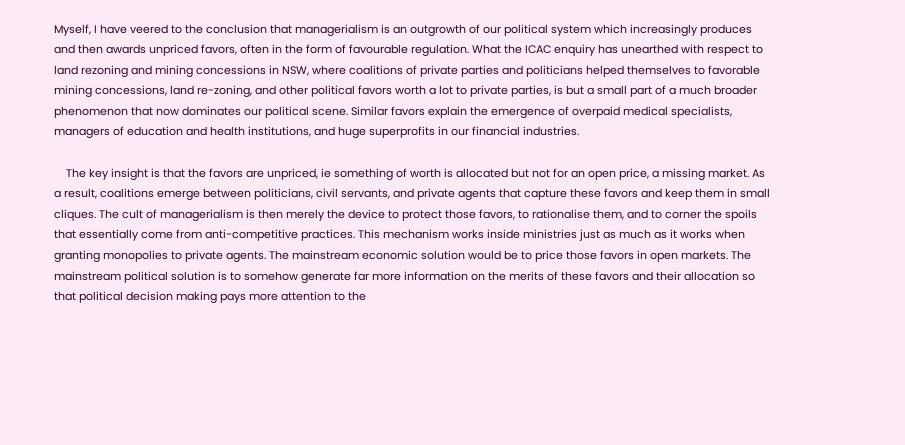Myself, I have veered to the conclusion that managerialism is an outgrowth of our political system which increasingly produces and then awards unpriced favors, often in the form of favourable regulation. What the ICAC enquiry has unearthed with respect to land rezoning and mining concessions in NSW, where coalitions of private parties and politicians helped themselves to favorable mining concessions, land re-zoning, and other political favors worth a lot to private parties, is but a small part of a much broader phenomenon that now dominates our political scene. Similar favors explain the emergence of overpaid medical specialists, managers of education and health institutions, and huge superprofits in our financial industries.

    The key insight is that the favors are unpriced, ie something of worth is allocated but not for an open price, a missing market. As a result, coalitions emerge between politicians, civil servants, and private agents that capture these favors and keep them in small cliques. The cult of managerialism is then merely the device to protect those favors, to rationalise them, and to corner the spoils that essentially come from anti-competitive practices. This mechanism works inside ministries just as much as it works when granting monopolies to private agents. The mainstream economic solution would be to price those favors in open markets. The mainstream political solution is to somehow generate far more information on the merits of these favors and their allocation so that political decision making pays more attention to the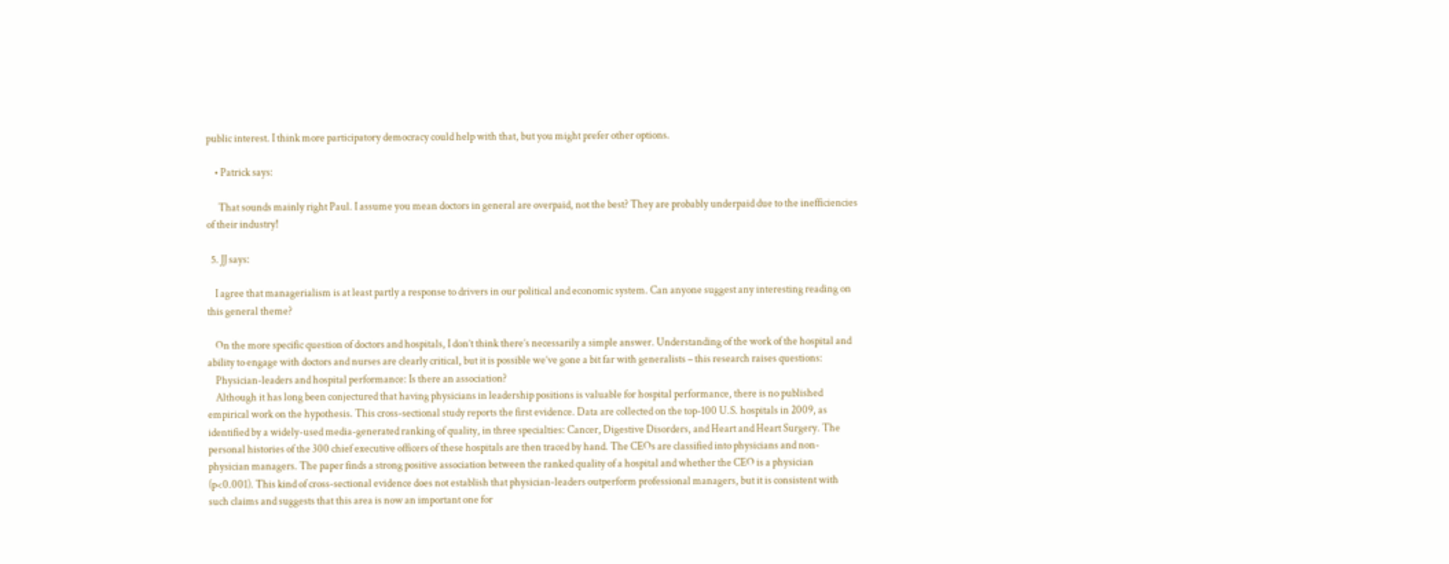public interest. I think more participatory democracy could help with that, but you might prefer other options.

    • Patrick says:

      That sounds mainly right Paul. I assume you mean doctors in general are overpaid, not the best? They are probably underpaid due to the inefficiencies of their industry!

  5. JJ says:

    I agree that managerialism is at least partly a response to drivers in our political and economic system. Can anyone suggest any interesting reading on this general theme?

    On the more specific question of doctors and hospitals, I don’t think there’s necessarily a simple answer. Understanding of the work of the hospital and ability to engage with doctors and nurses are clearly critical, but it is possible we’ve gone a bit far with generalists – this research raises questions:
    Physician-leaders and hospital performance: Is there an association?
    Although it has long been conjectured that having physicians in leadership positions is valuable for hospital performance, there is no published empirical work on the hypothesis. This cross-sectional study reports the first evidence. Data are collected on the top-100 U.S. hospitals in 2009, as identified by a widely-used media-generated ranking of quality, in three specialties: Cancer, Digestive Disorders, and Heart and Heart Surgery. The personal histories of the 300 chief executive officers of these hospitals are then traced by hand. The CEOs are classified into physicians and non-physician managers. The paper finds a strong positive association between the ranked quality of a hospital and whether the CEO is a physician (p<0.001). This kind of cross-sectional evidence does not establish that physician-leaders outperform professional managers, but it is consistent with such claims and suggests that this area is now an important one for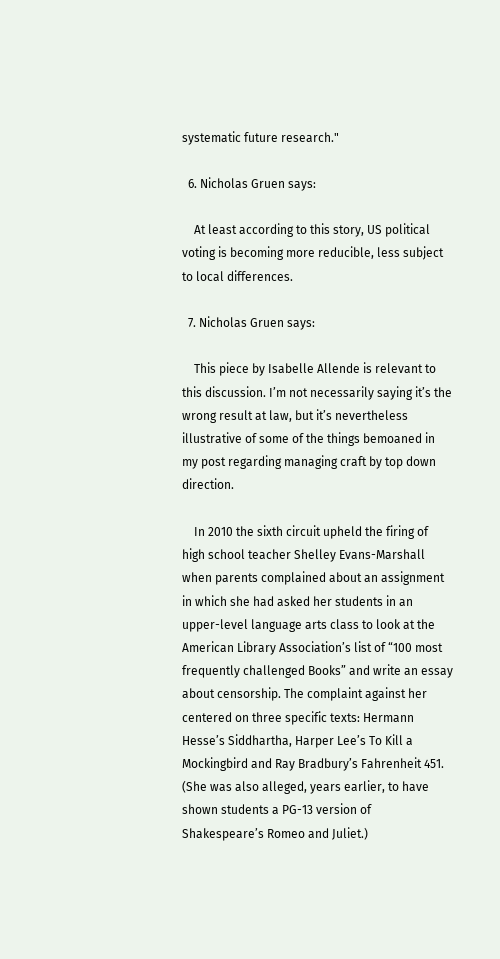systematic future research."

  6. Nicholas Gruen says:

    At least according to this story, US political voting is becoming more reducible, less subject to local differences.

  7. Nicholas Gruen says:

    This piece by Isabelle Allende is relevant to this discussion. I’m not necessarily saying it’s the wrong result at law, but it’s nevertheless illustrative of some of the things bemoaned in my post regarding managing craft by top down direction.

    In 2010 the sixth circuit upheld the firing of high school teacher Shelley Evans-Marshall when parents complained about an assignment in which she had asked her students in an upper-level language arts class to look at the American Library Association’s list of “100 most frequently challenged Books” and write an essay about censorship. The complaint against her centered on three specific texts: Hermann Hesse’s Siddhartha, Harper Lee’s To Kill a Mockingbird and Ray Bradbury’s Fahrenheit 451. (She was also alleged, years earlier, to have shown students a PG-13 version of Shakespeare’s Romeo and Juliet.)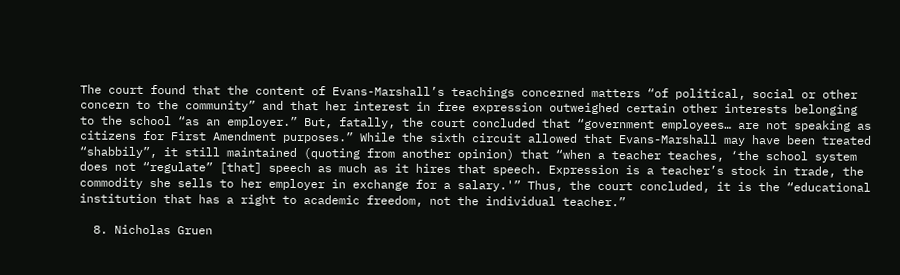The court found that the content of Evans-Marshall’s teachings concerned matters “of political, social or other concern to the community” and that her interest in free expression outweighed certain other interests belonging to the school “as an employer.” But, fatally, the court concluded that “government employees… are not speaking as citizens for First Amendment purposes.” While the sixth circuit allowed that Evans-Marshall may have been treated “shabbily”, it still maintained (quoting from another opinion) that “when a teacher teaches, ‘the school system does not “regulate” [that] speech as much as it hires that speech. Expression is a teacher’s stock in trade, the commodity she sells to her employer in exchange for a salary.'” Thus, the court concluded, it is the “educational institution that has a right to academic freedom, not the individual teacher.”

  8. Nicholas Gruen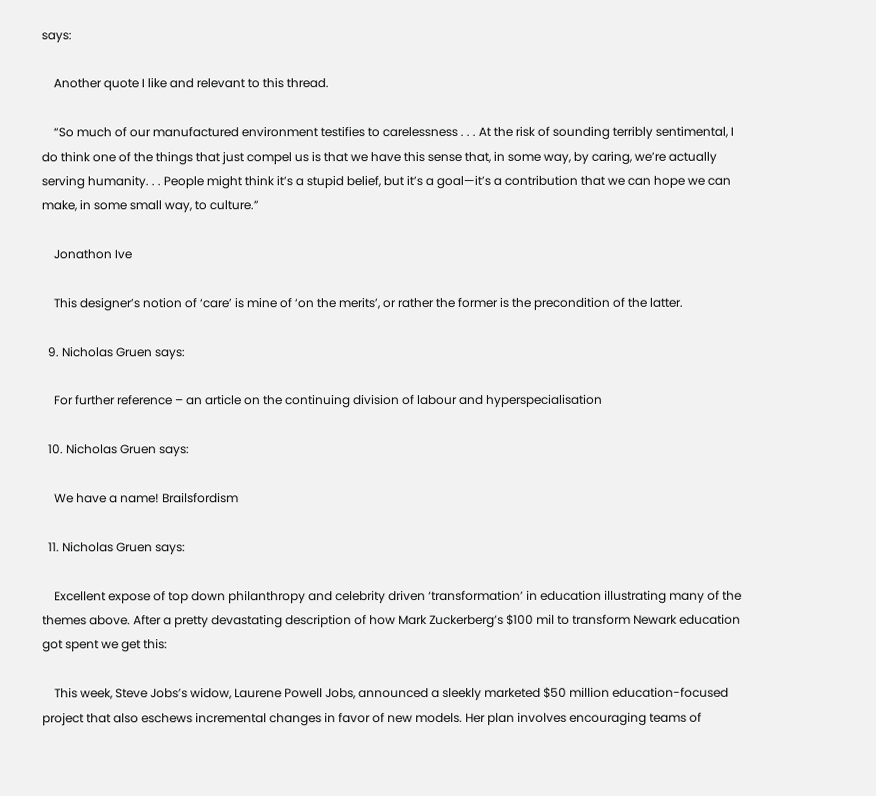says:

    Another quote I like and relevant to this thread.

    “So much of our manufactured environment testifies to carelessness . . . At the risk of sounding terribly sentimental, I do think one of the things that just compel us is that we have this sense that, in some way, by caring, we’re actually serving humanity. . . People might think it’s a stupid belief, but it’s a goal—it’s a contribution that we can hope we can make, in some small way, to culture.”

    Jonathon Ive

    This designer’s notion of ‘care’ is mine of ‘on the merits’, or rather the former is the precondition of the latter.

  9. Nicholas Gruen says:

    For further reference – an article on the continuing division of labour and hyperspecialisation

  10. Nicholas Gruen says:

    We have a name! Brailsfordism

  11. Nicholas Gruen says:

    Excellent expose of top down philanthropy and celebrity driven ‘transformation’ in education illustrating many of the themes above. After a pretty devastating description of how Mark Zuckerberg’s $100 mil to transform Newark education got spent we get this:

    This week, Steve Jobs’s widow, Laurene Powell Jobs, announced a sleekly marketed $50 million education-focused project that also eschews incremental changes in favor of new models. Her plan involves encouraging teams of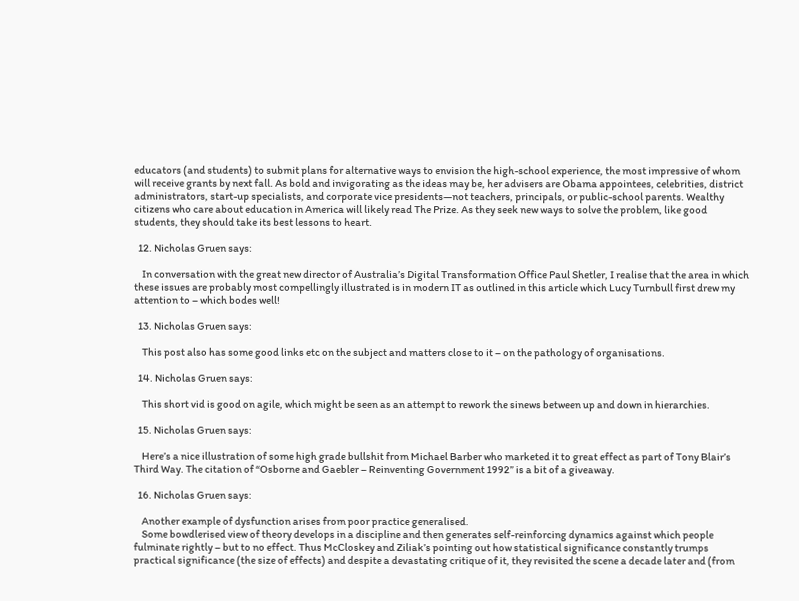educators (and students) to submit plans for alternative ways to envision the high-school experience, the most impressive of whom will receive grants by next fall. As bold and invigorating as the ideas may be, her advisers are Obama appointees, celebrities, district administrators, start-up specialists, and corporate vice presidents—not teachers, principals, or public-school parents. Wealthy citizens who care about education in America will likely read The Prize. As they seek new ways to solve the problem, like good students, they should take its best lessons to heart.

  12. Nicholas Gruen says:

    In conversation with the great new director of Australia’s Digital Transformation Office Paul Shetler, I realise that the area in which these issues are probably most compellingly illustrated is in modern IT as outlined in this article which Lucy Turnbull first drew my attention to – which bodes well!

  13. Nicholas Gruen says:

    This post also has some good links etc on the subject and matters close to it – on the pathology of organisations.

  14. Nicholas Gruen says:

    This short vid is good on agile, which might be seen as an attempt to rework the sinews between up and down in hierarchies.

  15. Nicholas Gruen says:

    Here’s a nice illustration of some high grade bullshit from Michael Barber who marketed it to great effect as part of Tony Blair’s Third Way. The citation of “Osborne and Gaebler – Reinventing Government 1992” is a bit of a giveaway.

  16. Nicholas Gruen says:

    Another example of dysfunction arises from poor practice generalised.
    Some bowdlerised view of theory develops in a discipline and then generates self-reinforcing dynamics against which people fulminate rightly – but to no effect. Thus McCloskey and Ziliak’s pointing out how statistical significance constantly trumps practical significance (the size of effects) and despite a devastating critique of it, they revisited the scene a decade later and (from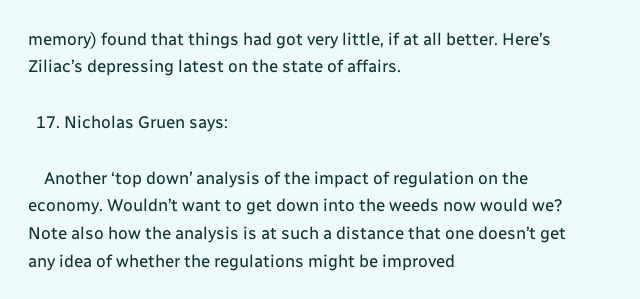memory) found that things had got very little, if at all better. Here’s Ziliac’s depressing latest on the state of affairs.

  17. Nicholas Gruen says:

    Another ‘top down’ analysis of the impact of regulation on the economy. Wouldn’t want to get down into the weeds now would we? Note also how the analysis is at such a distance that one doesn’t get any idea of whether the regulations might be improved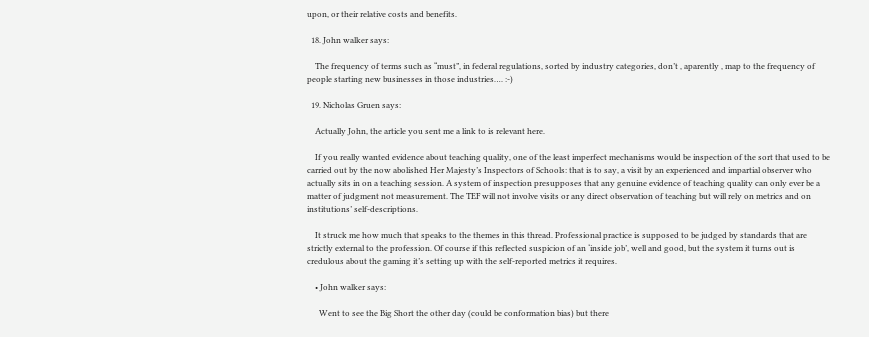upon, or their relative costs and benefits.

  18. John walker says:

    The frequency of terms such as “must”, in federal regulations, sorted by industry categories, don’t , aparently , map to the frequency of people starting new businesses in those industries…. :-)

  19. Nicholas Gruen says:

    Actually John, the article you sent me a link to is relevant here.

    If you really wanted evidence about teaching quality, one of the least imperfect mechanisms would be inspection of the sort that used to be carried out by the now abolished Her Majesty’s Inspectors of Schools: that is to say, a visit by an experienced and impartial observer who actually sits in on a teaching session. A system of inspection presupposes that any genuine evidence of teaching quality can only ever be a matter of judgment not measurement. The TEF will not involve visits or any direct observation of teaching but will rely on metrics and on institutions’ self-descriptions.

    It struck me how much that speaks to the themes in this thread. Professional practice is supposed to be judged by standards that are strictly external to the profession. Of course if this reflected suspicion of an ‘inside job’, well and good, but the system it turns out is credulous about the gaming it’s setting up with the self-reported metrics it requires.

    • John walker says:

      Went to see the Big Short the other day (could be conformation bias) but there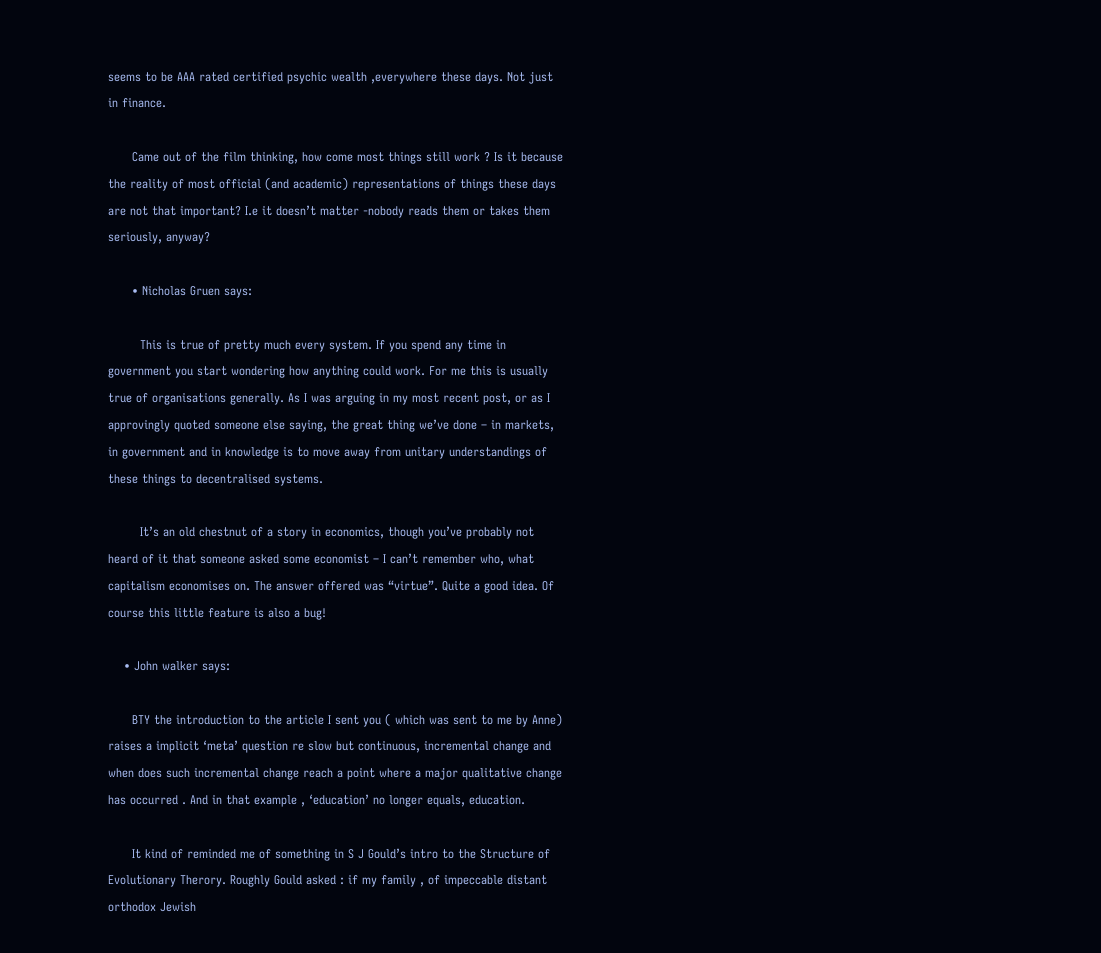seems to be AAA rated certified psychic wealth ,everywhere these days. Not just in finance.

      Came out of the film thinking, how come most things still work ? Is it because the reality of most official (and academic) representations of things these days are not that important? I.e it doesn’t matter -nobody reads them or takes them seriously, anyway?

      • Nicholas Gruen says:

        This is true of pretty much every system. If you spend any time in government you start wondering how anything could work. For me this is usually true of organisations generally. As I was arguing in my most recent post, or as I approvingly quoted someone else saying, the great thing we’ve done – in markets, in government and in knowledge is to move away from unitary understandings of these things to decentralised systems.

        It’s an old chestnut of a story in economics, though you’ve probably not heard of it that someone asked some economist – I can’t remember who, what capitalism economises on. The answer offered was “virtue”. Quite a good idea. Of course this little feature is also a bug!

    • John walker says:

      BTY the introduction to the article I sent you ( which was sent to me by Anne) raises a implicit ‘meta’ question re slow but continuous, incremental change and when does such incremental change reach a point where a major qualitative change has occurred . And in that example , ‘education’ no longer equals, education.

      It kind of reminded me of something in S J Gould’s intro to the Structure of Evolutionary Therory. Roughly Gould asked : if my family , of impeccable distant orthodox Jewish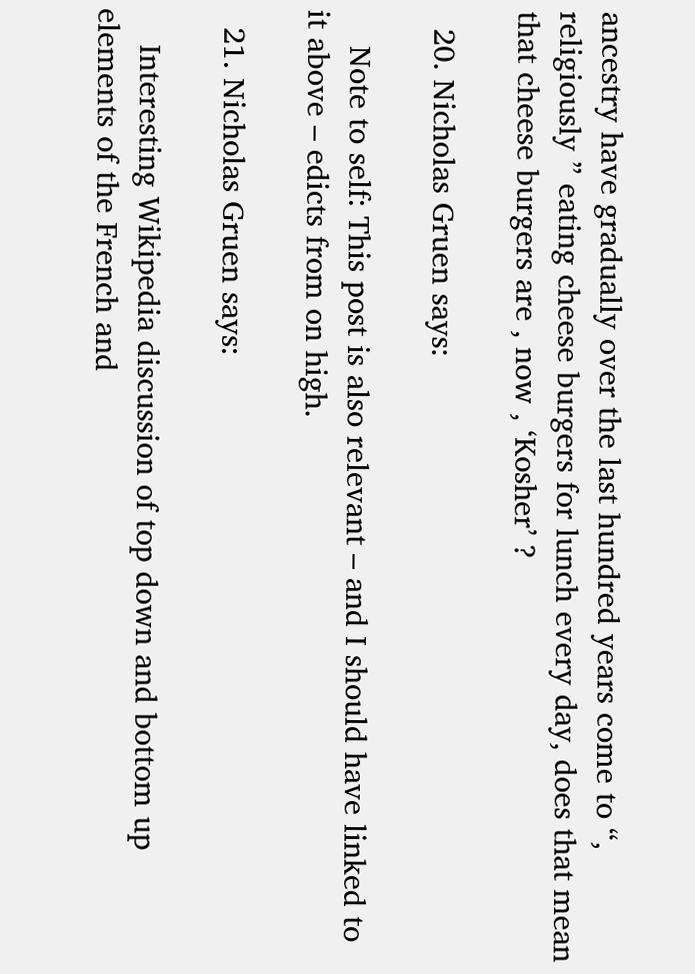ancestry have gradually over the last hundred years come to “, religiously ” eating cheese burgers for lunch every day, does that mean that cheese burgers are , now , ‘Kosher’ ?

  20. Nicholas Gruen says:

    Note to self: This post is also relevant – and I should have linked to it above – edicts from on high.

  21. Nicholas Gruen says:

    Interesting Wikipedia discussion of top down and bottom up elements of the French and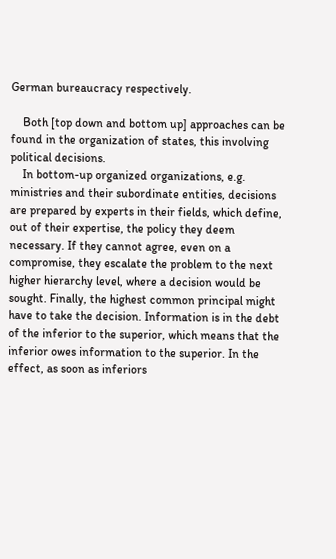German bureaucracy respectively.

    Both [top down and bottom up] approaches can be found in the organization of states, this involving political decisions.
    In bottom-up organized organizations, e.g. ministries and their subordinate entities, decisions are prepared by experts in their fields, which define, out of their expertise, the policy they deem necessary. If they cannot agree, even on a compromise, they escalate the problem to the next higher hierarchy level, where a decision would be sought. Finally, the highest common principal might have to take the decision. Information is in the debt of the inferior to the superior, which means that the inferior owes information to the superior. In the effect, as soon as inferiors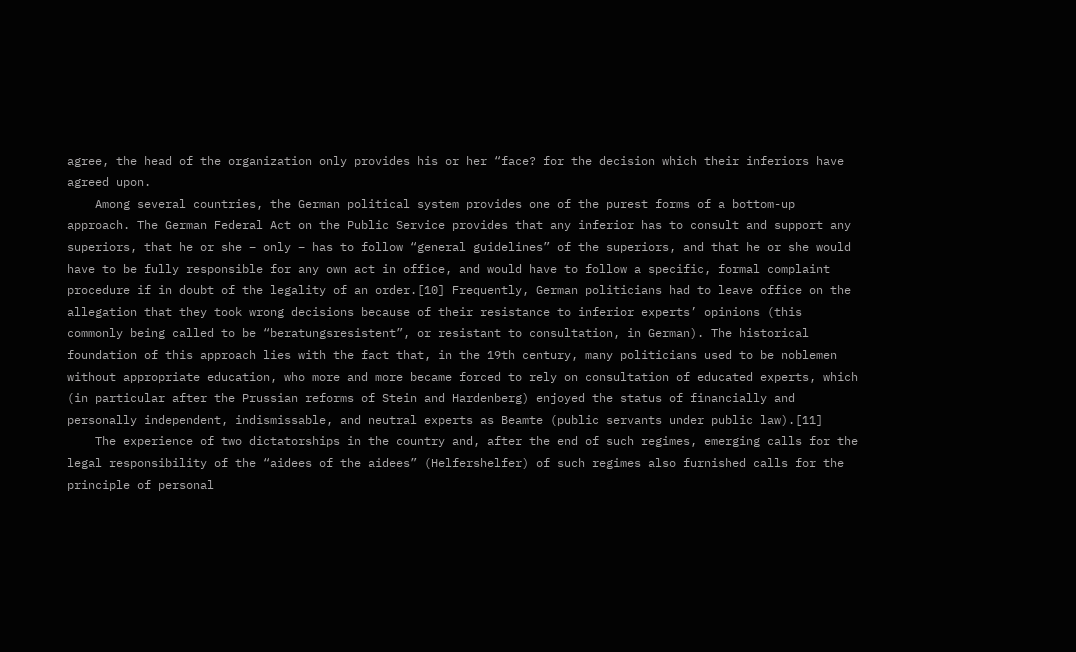agree, the head of the organization only provides his or her “face? for the decision which their inferiors have agreed upon.
    Among several countries, the German political system provides one of the purest forms of a bottom-up approach. The German Federal Act on the Public Service provides that any inferior has to consult and support any superiors, that he or she – only – has to follow “general guidelines” of the superiors, and that he or she would have to be fully responsible for any own act in office, and would have to follow a specific, formal complaint procedure if in doubt of the legality of an order.[10] Frequently, German politicians had to leave office on the allegation that they took wrong decisions because of their resistance to inferior experts’ opinions (this commonly being called to be “beratungsresistent”, or resistant to consultation, in German). The historical foundation of this approach lies with the fact that, in the 19th century, many politicians used to be noblemen without appropriate education, who more and more became forced to rely on consultation of educated experts, which (in particular after the Prussian reforms of Stein and Hardenberg) enjoyed the status of financially and personally independent, indismissable, and neutral experts as Beamte (public servants under public law).[11]
    The experience of two dictatorships in the country and, after the end of such regimes, emerging calls for the legal responsibility of the “aidees of the aidees” (Helfershelfer) of such regimes also furnished calls for the principle of personal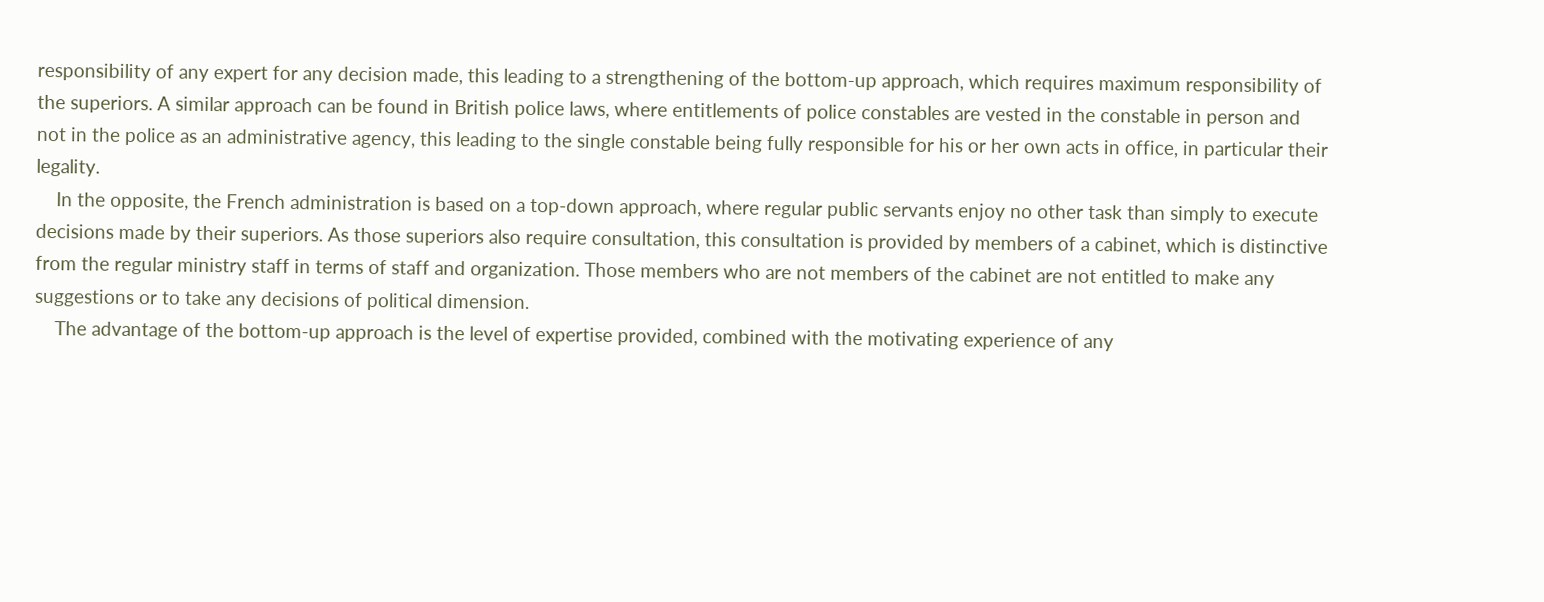responsibility of any expert for any decision made, this leading to a strengthening of the bottom-up approach, which requires maximum responsibility of the superiors. A similar approach can be found in British police laws, where entitlements of police constables are vested in the constable in person and not in the police as an administrative agency, this leading to the single constable being fully responsible for his or her own acts in office, in particular their legality.
    In the opposite, the French administration is based on a top-down approach, where regular public servants enjoy no other task than simply to execute decisions made by their superiors. As those superiors also require consultation, this consultation is provided by members of a cabinet, which is distinctive from the regular ministry staff in terms of staff and organization. Those members who are not members of the cabinet are not entitled to make any suggestions or to take any decisions of political dimension.
    The advantage of the bottom-up approach is the level of expertise provided, combined with the motivating experience of any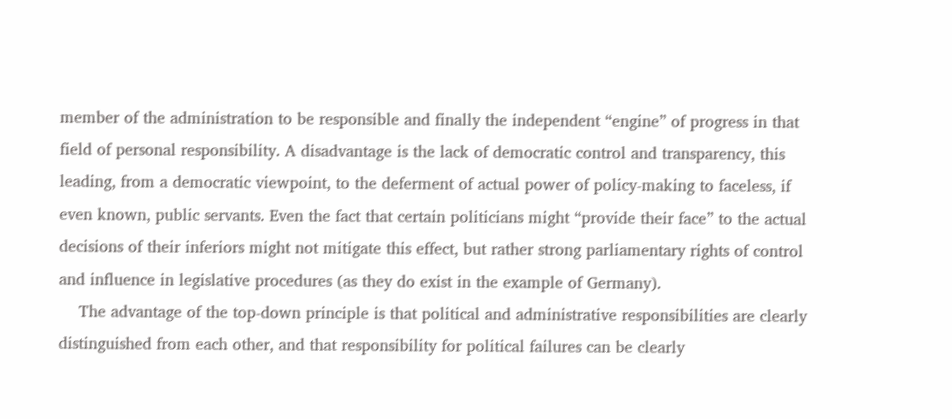member of the administration to be responsible and finally the independent “engine” of progress in that field of personal responsibility. A disadvantage is the lack of democratic control and transparency, this leading, from a democratic viewpoint, to the deferment of actual power of policy-making to faceless, if even known, public servants. Even the fact that certain politicians might “provide their face” to the actual decisions of their inferiors might not mitigate this effect, but rather strong parliamentary rights of control and influence in legislative procedures (as they do exist in the example of Germany).
    The advantage of the top-down principle is that political and administrative responsibilities are clearly distinguished from each other, and that responsibility for political failures can be clearly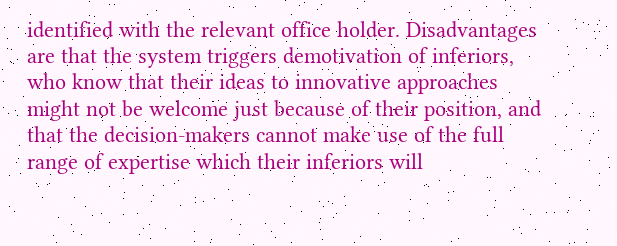identified with the relevant office holder. Disadvantages are that the system triggers demotivation of inferiors, who know that their ideas to innovative approaches might not be welcome just because of their position, and that the decision-makers cannot make use of the full range of expertise which their inferiors will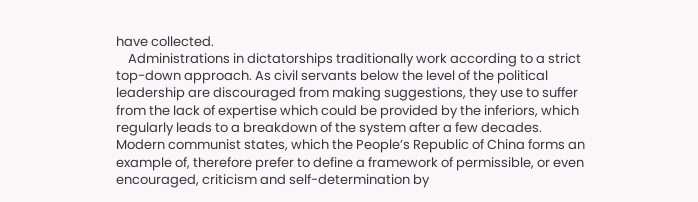have collected.
    Administrations in dictatorships traditionally work according to a strict top-down approach. As civil servants below the level of the political leadership are discouraged from making suggestions, they use to suffer from the lack of expertise which could be provided by the inferiors, which regularly leads to a breakdown of the system after a few decades. Modern communist states, which the People’s Republic of China forms an example of, therefore prefer to define a framework of permissible, or even encouraged, criticism and self-determination by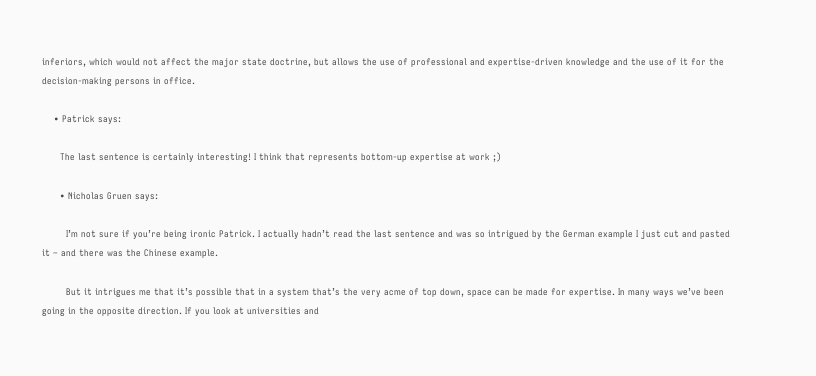inferiors, which would not affect the major state doctrine, but allows the use of professional and expertise-driven knowledge and the use of it for the decision-making persons in office.

    • Patrick says:

      The last sentence is certainly interesting! I think that represents bottom-up expertise at work ;)

      • Nicholas Gruen says:

        I’m not sure if you’re being ironic Patrick. I actually hadn’t read the last sentence and was so intrigued by the German example I just cut and pasted it – and there was the Chinese example.

        But it intrigues me that it’s possible that in a system that’s the very acme of top down, space can be made for expertise. In many ways we’ve been going in the opposite direction. If you look at universities and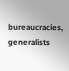bureaucracies, generalists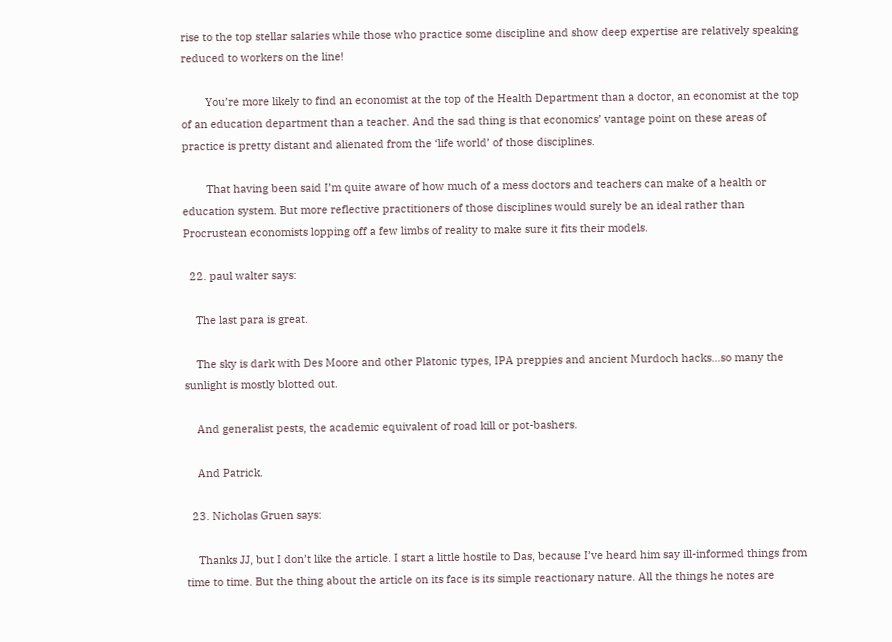rise to the top stellar salaries while those who practice some discipline and show deep expertise are relatively speaking reduced to workers on the line!

        You’re more likely to find an economist at the top of the Health Department than a doctor, an economist at the top of an education department than a teacher. And the sad thing is that economics’ vantage point on these areas of practice is pretty distant and alienated from the ‘life world’ of those disciplines.

        That having been said I’m quite aware of how much of a mess doctors and teachers can make of a health or education system. But more reflective practitioners of those disciplines would surely be an ideal rather than Procrustean economists lopping off a few limbs of reality to make sure it fits their models.

  22. paul walter says:

    The last para is great.

    The sky is dark with Des Moore and other Platonic types, IPA preppies and ancient Murdoch hacks…so many the sunlight is mostly blotted out.

    And generalist pests, the academic equivalent of road kill or pot-bashers.

    And Patrick.

  23. Nicholas Gruen says:

    Thanks JJ, but I don’t like the article. I start a little hostile to Das, because I’ve heard him say ill-informed things from time to time. But the thing about the article on its face is its simple reactionary nature. All the things he notes are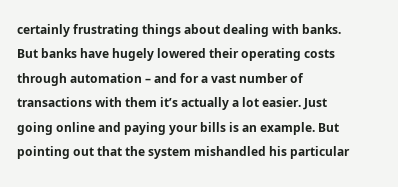certainly frustrating things about dealing with banks. But banks have hugely lowered their operating costs through automation – and for a vast number of transactions with them it’s actually a lot easier. Just going online and paying your bills is an example. But pointing out that the system mishandled his particular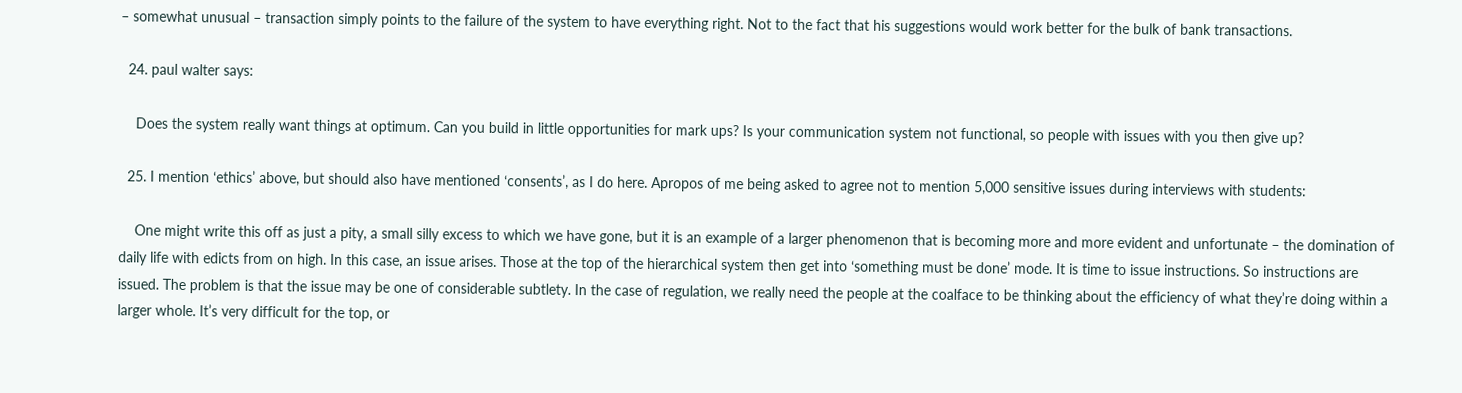– somewhat unusual – transaction simply points to the failure of the system to have everything right. Not to the fact that his suggestions would work better for the bulk of bank transactions.

  24. paul walter says:

    Does the system really want things at optimum. Can you build in little opportunities for mark ups? Is your communication system not functional, so people with issues with you then give up?

  25. I mention ‘ethics’ above, but should also have mentioned ‘consents’, as I do here. Apropos of me being asked to agree not to mention 5,000 sensitive issues during interviews with students:

    One might write this off as just a pity, a small silly excess to which we have gone, but it is an example of a larger phenomenon that is becoming more and more evident and unfortunate – the domination of daily life with edicts from on high. In this case, an issue arises. Those at the top of the hierarchical system then get into ‘something must be done’ mode. It is time to issue instructions. So instructions are issued. The problem is that the issue may be one of considerable subtlety. In the case of regulation, we really need the people at the coalface to be thinking about the efficiency of what they’re doing within a larger whole. It’s very difficult for the top, or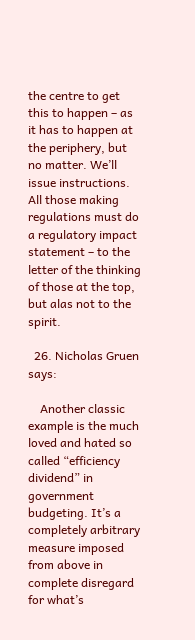the centre to get this to happen – as it has to happen at the periphery, but no matter. We’ll issue instructions. All those making regulations must do a regulatory impact statement – to the letter of the thinking of those at the top, but alas not to the spirit.

  26. Nicholas Gruen says:

    Another classic example is the much loved and hated so called “efficiency dividend” in government budgeting. It’s a completely arbitrary measure imposed from above in complete disregard for what’s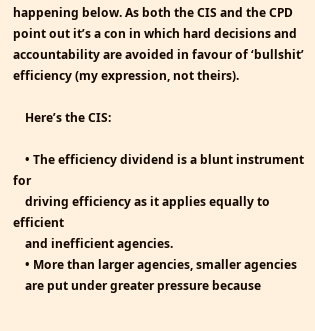happening below. As both the CIS and the CPD point out it’s a con in which hard decisions and accountability are avoided in favour of ‘bullshit’ efficiency (my expression, not theirs).

    Here’s the CIS:

    • The efficiency dividend is a blunt instrument for
    driving efficiency as it applies equally to efficient
    and inefficient agencies.
    • More than larger agencies, smaller agencies
    are put under greater pressure because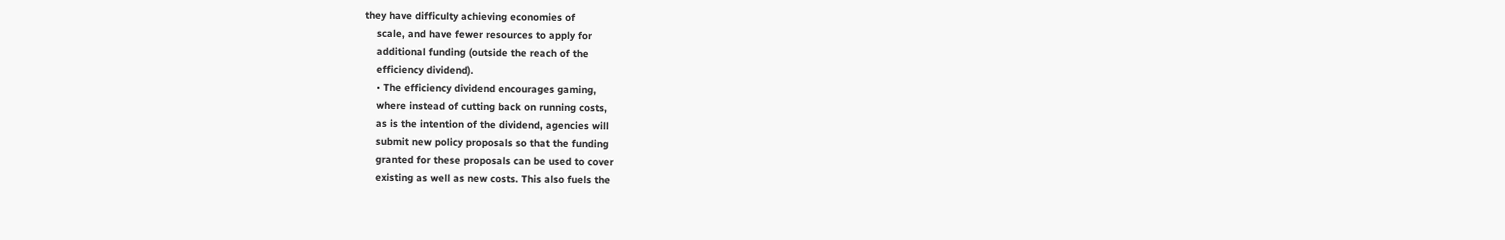they have difficulty achieving economies of
    scale, and have fewer resources to apply for
    additional funding (outside the reach of the
    efficiency dividend).
    • The efficiency dividend encourages gaming,
    where instead of cutting back on running costs,
    as is the intention of the dividend, agencies will
    submit new policy proposals so that the funding
    granted for these proposals can be used to cover
    existing as well as new costs. This also fuels the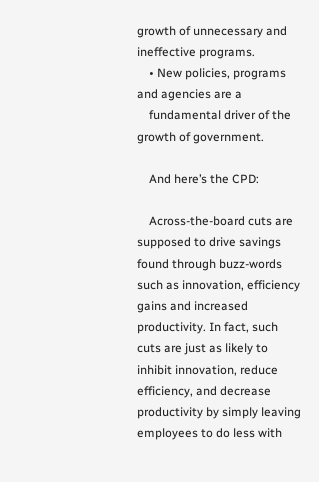growth of unnecessary and ineffective programs.
    • New policies, programs and agencies are a
    fundamental driver of the growth of government.

    And here’s the CPD:

    Across-the-board cuts are supposed to drive savings found through buzz-words such as innovation, efficiency gains and increased productivity. In fact, such cuts are just as likely to inhibit innovation, reduce efficiency, and decrease productivity by simply leaving employees to do less with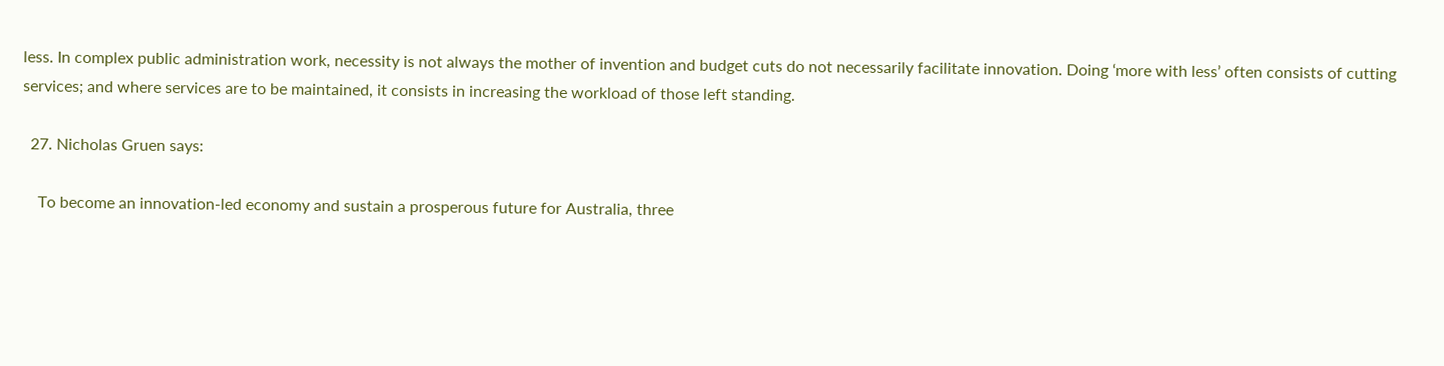less. In complex public administration work, necessity is not always the mother of invention and budget cuts do not necessarily facilitate innovation. Doing ‘more with less’ often consists of cutting services; and where services are to be maintained, it consists in increasing the workload of those left standing.

  27. Nicholas Gruen says:

    To become an innovation-led economy and sustain a prosperous future for Australia, three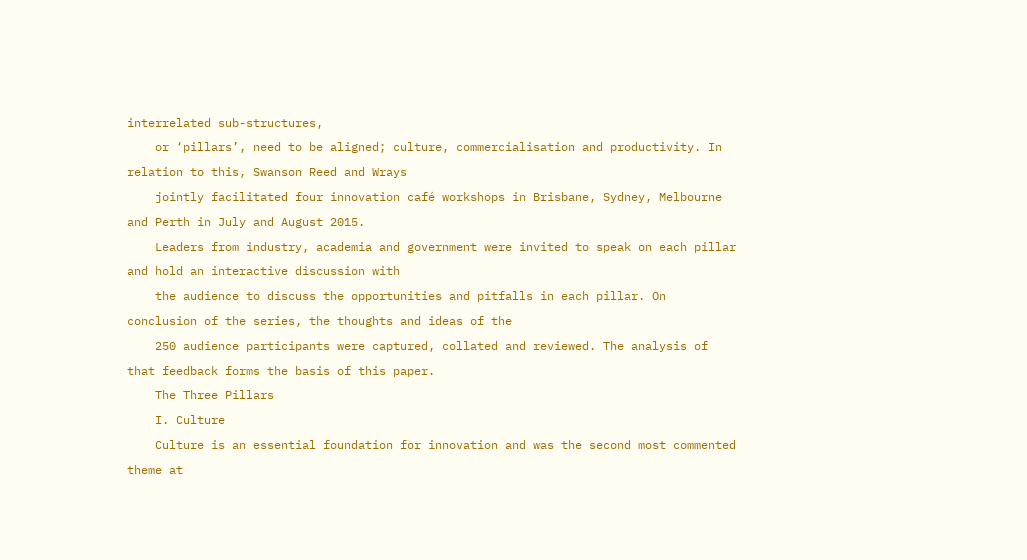interrelated sub-structures,
    or ‘pillars’, need to be aligned; culture, commercialisation and productivity. In relation to this, Swanson Reed and Wrays
    jointly facilitated four innovation café workshops in Brisbane, Sydney, Melbourne and Perth in July and August 2015.
    Leaders from industry, academia and government were invited to speak on each pillar and hold an interactive discussion with
    the audience to discuss the opportunities and pitfalls in each pillar. On conclusion of the series, the thoughts and ideas of the
    250 audience participants were captured, collated and reviewed. The analysis of that feedback forms the basis of this paper.
    The Three Pillars
    I. Culture
    Culture is an essential foundation for innovation and was the second most commented theme at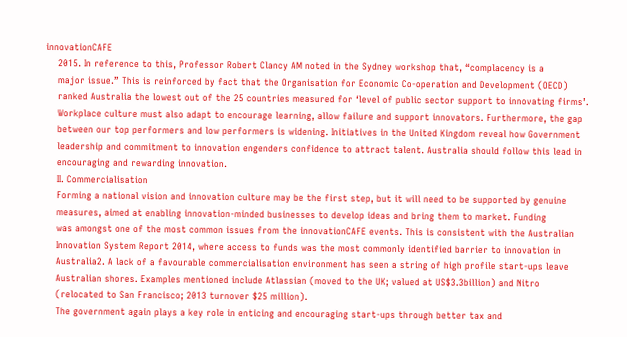innovationCAFE
    2015. In reference to this, Professor Robert Clancy AM noted in the Sydney workshop that, “complacency is a
    major issue.” This is reinforced by fact that the Organisation for Economic Co-operation and Development (OECD)
    ranked Australia the lowest out of the 25 countries measured for ‘level of public sector support to innovating firms’.
    Workplace culture must also adapt to encourage learning, allow failure and support innovators. Furthermore, the gap
    between our top performers and low performers is widening. Initiatives in the United Kingdom reveal how Government
    leadership and commitment to innovation engenders confidence to attract talent. Australia should follow this lead in
    encouraging and rewarding innovation.
    II. Commercialisation
    Forming a national vision and innovation culture may be the first step, but it will need to be supported by genuine
    measures, aimed at enabling innovation-minded businesses to develop ideas and bring them to market. Funding
    was amongst one of the most common issues from the innovationCAFE events. This is consistent with the Australian
    Innovation System Report 2014, where access to funds was the most commonly identified barrier to innovation in
    Australia2. A lack of a favourable commercialisation environment has seen a string of high profile start-ups leave
    Australian shores. Examples mentioned include Atlassian (moved to the UK; valued at US$3.3billion) and Nitro
    (relocated to San Francisco; 2013 turnover $25 million).
    The government again plays a key role in enticing and encouraging start-ups through better tax and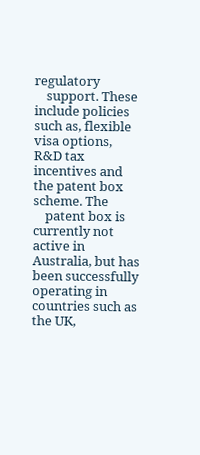regulatory
    support. These include policies such as, flexible visa options, R&D tax incentives and the patent box scheme. The
    patent box is currently not active in Australia, but has been successfully operating in countries such as the UK,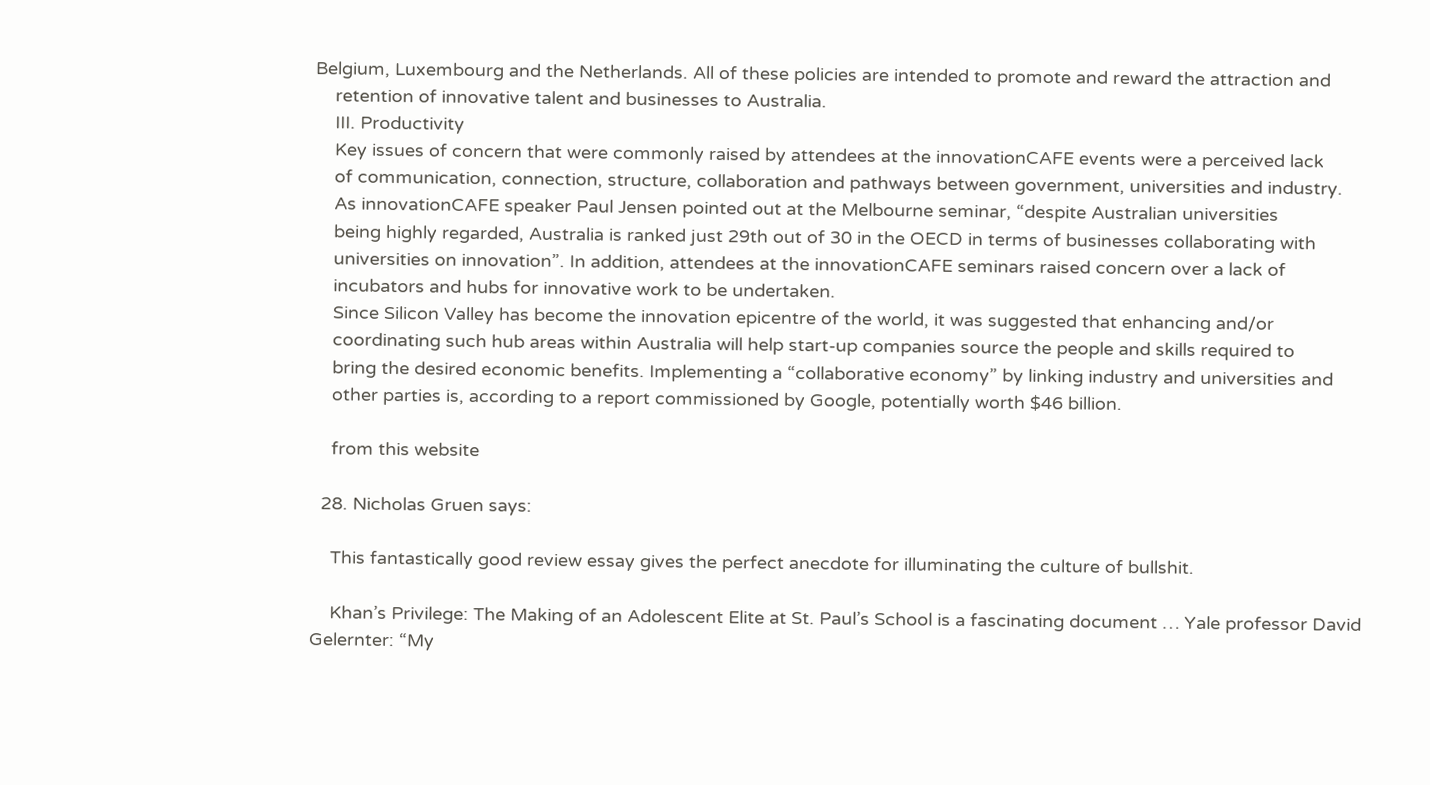Belgium, Luxembourg and the Netherlands. All of these policies are intended to promote and reward the attraction and
    retention of innovative talent and businesses to Australia.
    III. Productivity
    Key issues of concern that were commonly raised by attendees at the innovationCAFE events were a perceived lack
    of communication, connection, structure, collaboration and pathways between government, universities and industry.
    As innovationCAFE speaker Paul Jensen pointed out at the Melbourne seminar, “despite Australian universities
    being highly regarded, Australia is ranked just 29th out of 30 in the OECD in terms of businesses collaborating with
    universities on innovation”. In addition, attendees at the innovationCAFE seminars raised concern over a lack of
    incubators and hubs for innovative work to be undertaken.
    Since Silicon Valley has become the innovation epicentre of the world, it was suggested that enhancing and/or
    coordinating such hub areas within Australia will help start-up companies source the people and skills required to
    bring the desired economic benefits. Implementing a “collaborative economy” by linking industry and universities and
    other parties is, according to a report commissioned by Google, potentially worth $46 billion.

    from this website

  28. Nicholas Gruen says:

    This fantastically good review essay gives the perfect anecdote for illuminating the culture of bullshit.

    Khan’s Privilege: The Making of an Adolescent Elite at St. Paul’s School is a fascinating document … Yale professor David Gelernter: “My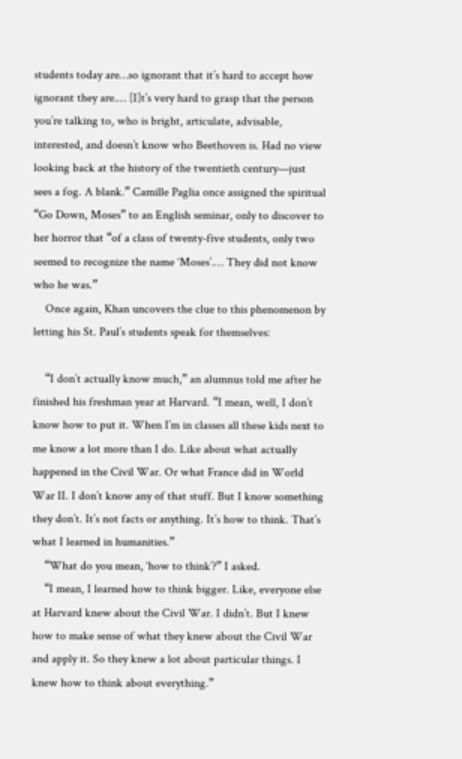students today are…so ignorant that it’s hard to accept how ignorant they are.… [I]t’s very hard to grasp that the person you’re talking to, who is bright, articulate, advisable, interested, and doesn’t know who Beethoven is. Had no view looking back at the history of the twentieth century—just sees a fog. A blank.” Camille Paglia once assigned the spiritual “Go Down, Moses” to an English seminar, only to discover to her horror that “of a class of twenty-five students, only two seemed to recognize the name ‘Moses’.… They did not know who he was.”
    Once again, Khan uncovers the clue to this phenomenon by letting his St. Paul’s students speak for themselves:

    “I don’t actually know much,” an alumnus told me after he finished his freshman year at Harvard. “I mean, well, I don’t know how to put it. When I’m in classes all these kids next to me know a lot more than I do. Like about what actually happened in the Civil War. Or what France did in World War II. I don’t know any of that stuff. But I know something they don’t. It’s not facts or anything. It’s how to think. That’s what I learned in humanities.”
    “What do you mean, ‘how to think’?” I asked.
    “I mean, I learned how to think bigger. Like, everyone else at Harvard knew about the Civil War. I didn’t. But I knew how to make sense of what they knew about the Civil War and apply it. So they knew a lot about particular things. I knew how to think about everything.”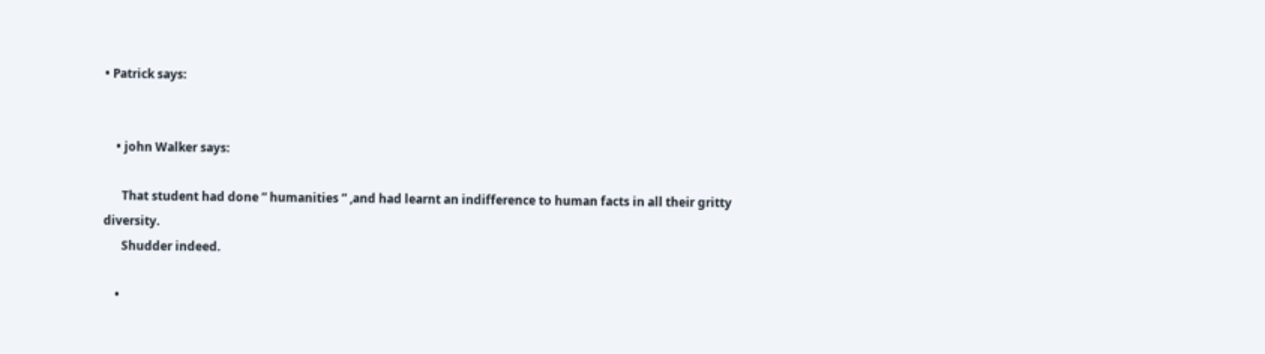• Patrick says:


    • john Walker says:

      That student had done ” humanities ” ,and had learnt an indifference to human facts in all their gritty diversity.
      Shudder indeed.

    •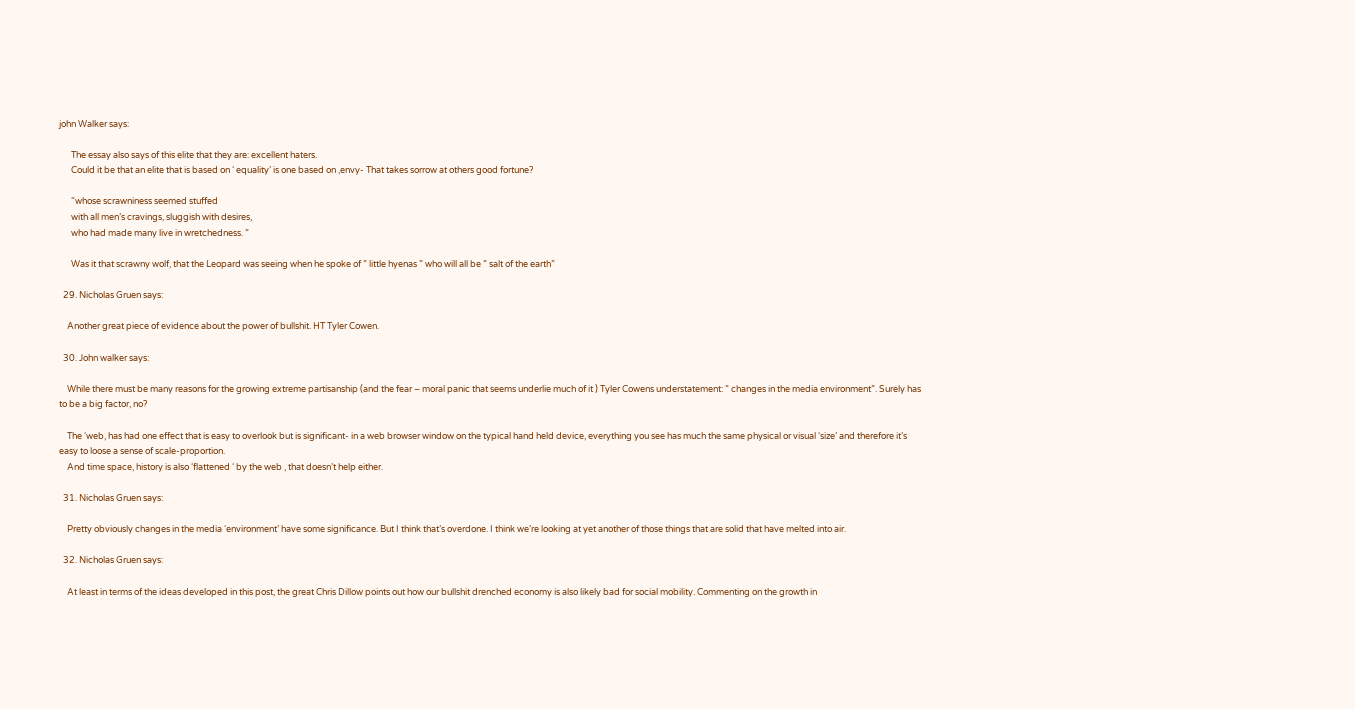john Walker says:

      The essay also says of this elite that they are: excellent haters.
      Could it be that an elite that is based on ‘ equality’ is one based on ,envy- That takes sorrow at others good fortune?

      “whose scrawniness seemed stuffed
      with all men’s cravings, sluggish with desires,
      who had made many live in wretchedness. ”

      Was it that scrawny wolf, that the Leopard was seeing when he spoke of ” little hyenas ” who will all be ” salt of the earth”

  29. Nicholas Gruen says:

    Another great piece of evidence about the power of bullshit. HT Tyler Cowen.

  30. John walker says:

    While there must be many reasons for the growing extreme partisanship (and the fear – moral panic that seems underlie much of it ) Tyler Cowens understatement: ” changes in the media environment”. Surely has to be a big factor, no?

    The ‘web, has had one effect that is easy to overlook but is significant- in a web browser window on the typical hand held device, everything you see has much the same physical or visual ‘size’ and therefore it’s easy to loose a sense of scale-proportion.
    And time space, history is also ‘flattened ‘ by the web , that doesn’t help either.

  31. Nicholas Gruen says:

    Pretty obviously changes in the media ‘environment’ have some significance. But I think that’s overdone. I think we’re looking at yet another of those things that are solid that have melted into air.

  32. Nicholas Gruen says:

    At least in terms of the ideas developed in this post, the great Chris Dillow points out how our bullshit drenched economy is also likely bad for social mobility. Commenting on the growth in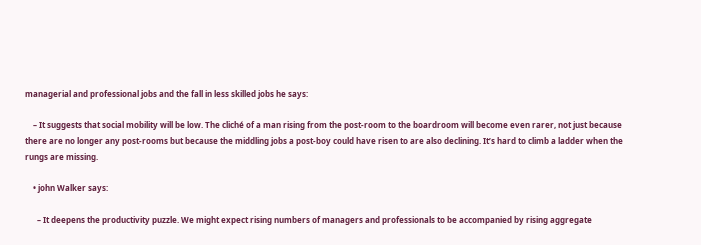managerial and professional jobs and the fall in less skilled jobs he says:

    – It suggests that social mobility will be low. The cliché of a man rising from the post-room to the boardroom will become even rarer, not just because there are no longer any post-rooms but because the middling jobs a post-boy could have risen to are also declining. It’s hard to climb a ladder when the rungs are missing.

    • john Walker says:

      – It deepens the productivity puzzle. We might expect rising numbers of managers and professionals to be accompanied by rising aggregate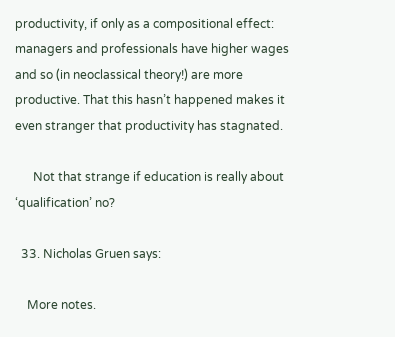productivity, if only as a compositional effect: managers and professionals have higher wages and so (in neoclassical theory!) are more productive. That this hasn’t happened makes it even stranger that productivity has stagnated.

      Not that strange if education is really about ‘qualification’ no?

  33. Nicholas Gruen says:

    More notes.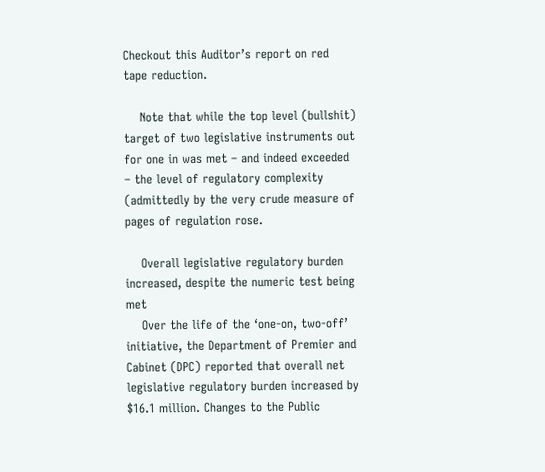Checkout this Auditor’s report on red tape reduction.

    Note that while the top level (bullshit) target of two legislative instruments out for one in was met – and indeed exceeded – the level of regulatory complexity (admittedly by the very crude measure of pages of regulation rose.

    Overall legislative regulatory burden increased, despite the numeric test being met
    Over the life of the ‘one-on, two-off’ initiative, the Department of Premier and Cabinet (DPC) reported that overall net legislative regulatory burden increased by $16.1 million. Changes to the Public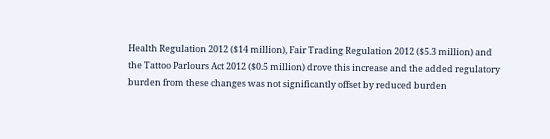Health Regulation 2012 ($14 million), Fair Trading Regulation 2012 ($5.3 million) and the Tattoo Parlours Act 2012 ($0.5 million) drove this increase and the added regulatory burden from these changes was not significantly offset by reduced burden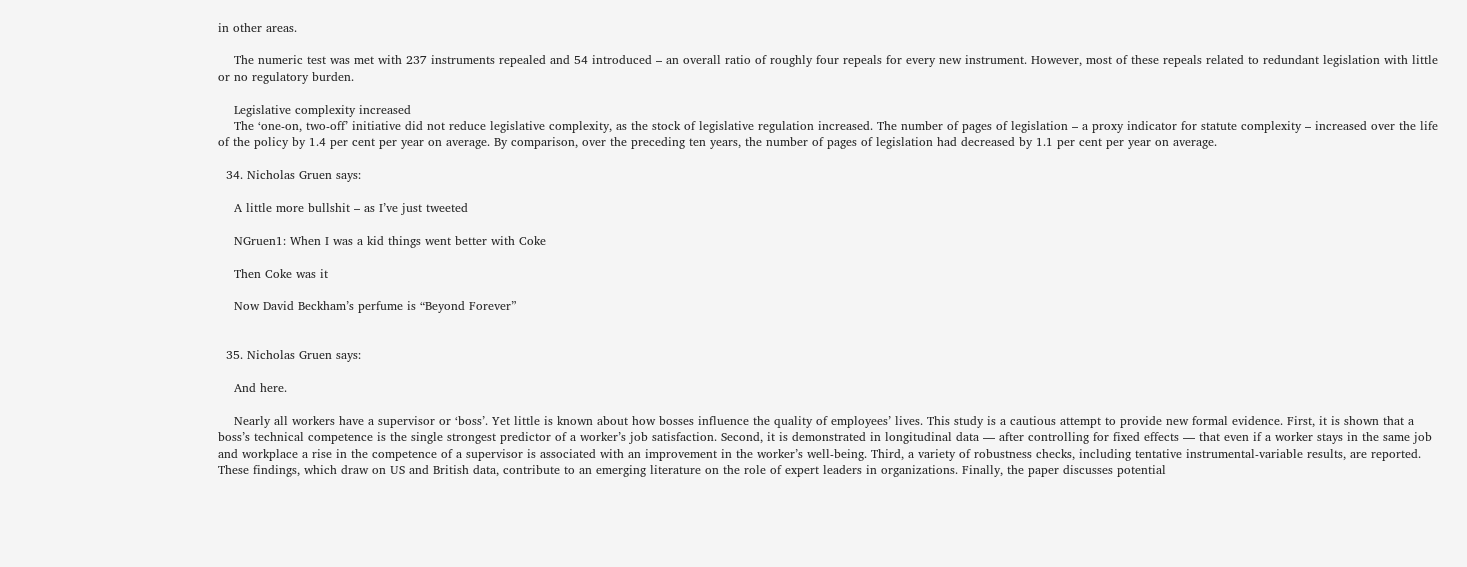in other areas.

    The numeric test was met with 237 instruments repealed and 54 introduced – an overall ratio of roughly four repeals for every new instrument. However, most of these repeals related to redundant legislation with little or no regulatory burden.

    Legislative complexity increased
    The ‘one-on, two-off’ initiative did not reduce legislative complexity, as the stock of legislative regulation increased. The number of pages of legislation – a proxy indicator for statute complexity – increased over the life of the policy by 1.4 per cent per year on average. By comparison, over the preceding ten years, the number of pages of legislation had decreased by 1.1 per cent per year on average.

  34. Nicholas Gruen says:

    A little more bullshit – as I’ve just tweeted

    NGruen1: When I was a kid things went better with Coke

    Then Coke was it

    Now David Beckham’s perfume is “Beyond Forever”


  35. Nicholas Gruen says:

    And here.

    Nearly all workers have a supervisor or ‘boss’. Yet little is known about how bosses influence the quality of employees’ lives. This study is a cautious attempt to provide new formal evidence. First, it is shown that a boss’s technical competence is the single strongest predictor of a worker’s job satisfaction. Second, it is demonstrated in longitudinal data — after controlling for fixed effects — that even if a worker stays in the same job and workplace a rise in the competence of a supervisor is associated with an improvement in the worker’s well-being. Third, a variety of robustness checks, including tentative instrumental-variable results, are reported. These findings, which draw on US and British data, contribute to an emerging literature on the role of expert leaders in organizations. Finally, the paper discusses potential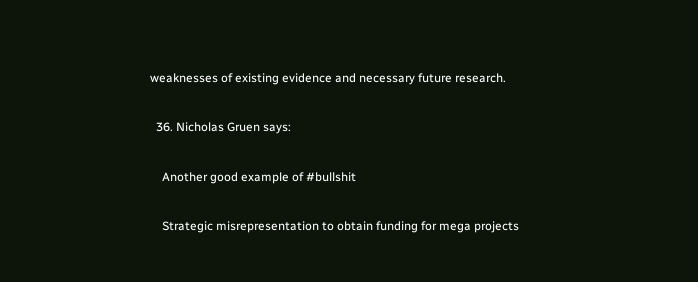weaknesses of existing evidence and necessary future research.

  36. Nicholas Gruen says:

    Another good example of #bullshit

    Strategic misrepresentation to obtain funding for mega projects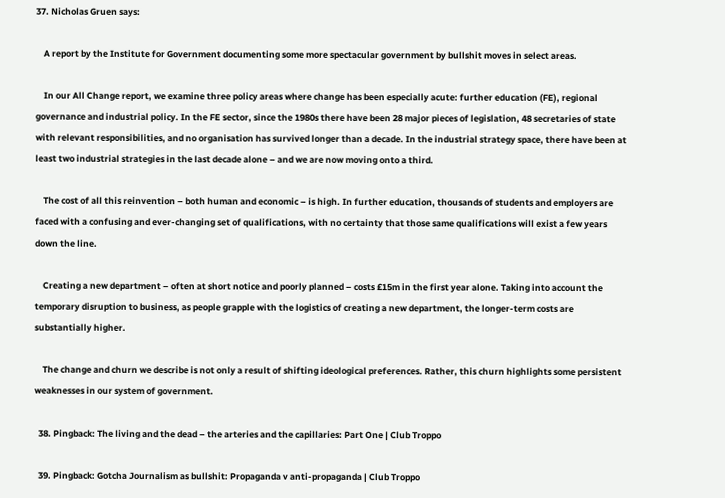37. Nicholas Gruen says:

    A report by the Institute for Government documenting some more spectacular government by bullshit moves in select areas.

    In our All Change report, we examine three policy areas where change has been especially acute: further education (FE), regional governance and industrial policy. In the FE sector, since the 1980s there have been 28 major pieces of legislation, 48 secretaries of state with relevant responsibilities, and no organisation has survived longer than a decade. In the industrial strategy space, there have been at least two industrial strategies in the last decade alone – and we are now moving onto a third.

    The cost of all this reinvention – both human and economic – is high. In further education, thousands of students and employers are faced with a confusing and ever-changing set of qualifications, with no certainty that those same qualifications will exist a few years down the line.

    Creating a new department – often at short notice and poorly planned – costs £15m in the first year alone. Taking into account the temporary disruption to business, as people grapple with the logistics of creating a new department, the longer-term costs are substantially higher.

    The change and churn we describe is not only a result of shifting ideological preferences. Rather, this churn highlights some persistent weaknesses in our system of government.

  38. Pingback: The living and the dead – the arteries and the capillaries: Part One | Club Troppo

  39. Pingback: Gotcha Journalism as bullshit: Propaganda v anti-propaganda | Club Troppo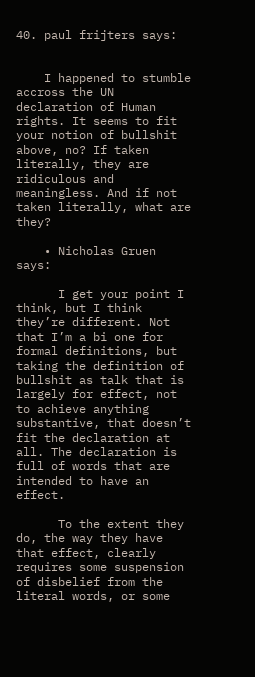40. paul frijters says:


    I happened to stumble accross the UN declaration of Human rights. It seems to fit your notion of bullshit above, no? If taken literally, they are ridiculous and meaningless. And if not taken literally, what are they?

    • Nicholas Gruen says:

      I get your point I think, but I think they’re different. Not that I’m a bi one for formal definitions, but taking the definition of bullshit as talk that is largely for effect, not to achieve anything substantive, that doesn’t fit the declaration at all. The declaration is full of words that are intended to have an effect.

      To the extent they do, the way they have that effect, clearly requires some suspension of disbelief from the literal words, or some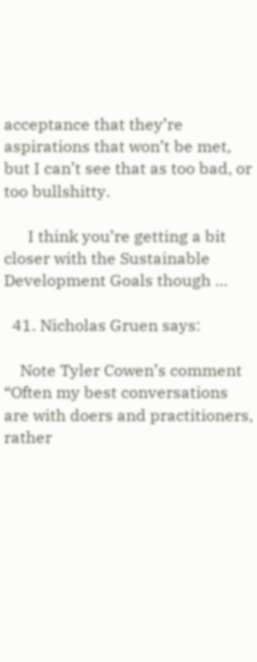acceptance that they’re aspirations that won’t be met, but I can’t see that as too bad, or too bullshitty.

      I think you’re getting a bit closer with the Sustainable Development Goals though …

  41. Nicholas Gruen says:

    Note Tyler Cowen’s comment “Often my best conversations are with doers and practitioners, rather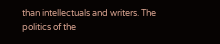than intellectuals and writers. The politics of the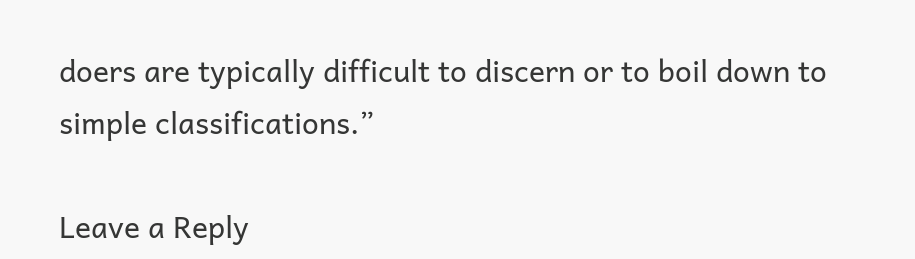doers are typically difficult to discern or to boil down to simple classifications.”

Leave a Reply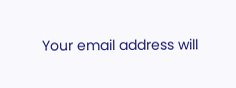Your email address will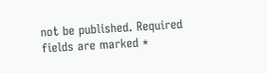not be published. Required fields are marked *